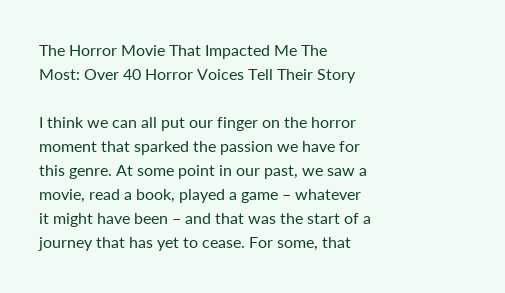The Horror Movie That Impacted Me The Most: Over 40 Horror Voices Tell Their Story

I think we can all put our finger on the horror moment that sparked the passion we have for this genre. At some point in our past, we saw a movie, read a book, played a game – whatever it might have been – and that was the start of a journey that has yet to cease. For some, that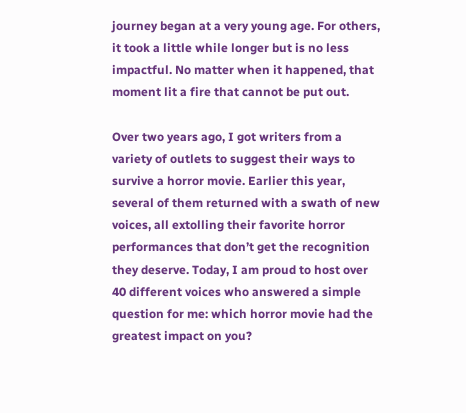journey began at a very young age. For others, it took a little while longer but is no less impactful. No matter when it happened, that moment lit a fire that cannot be put out.

Over two years ago, I got writers from a variety of outlets to suggest their ways to survive a horror movie. Earlier this year, several of them returned with a swath of new voices, all extolling their favorite horror performances that don’t get the recognition they deserve. Today, I am proud to host over 40 different voices who answered a simple question for me: which horror movie had the greatest impact on you?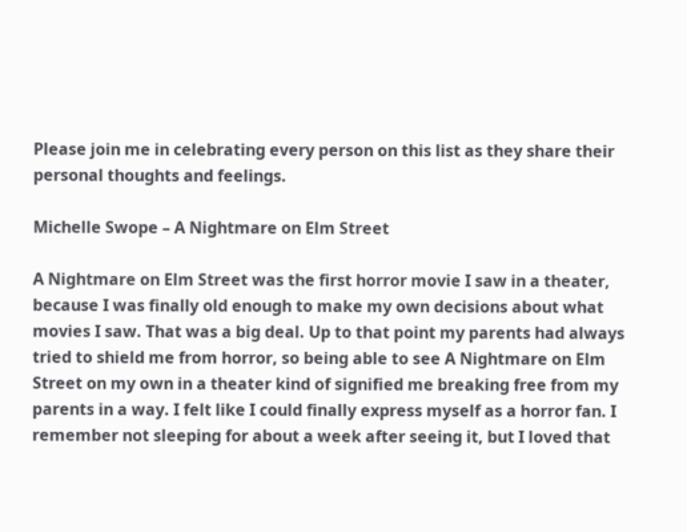Please join me in celebrating every person on this list as they share their personal thoughts and feelings.

Michelle Swope – A Nightmare on Elm Street

A Nightmare on Elm Street was the first horror movie I saw in a theater, because I was finally old enough to make my own decisions about what movies I saw. That was a big deal. Up to that point my parents had always tried to shield me from horror, so being able to see A Nightmare on Elm Street on my own in a theater kind of signified me breaking free from my parents in a way. I felt like I could finally express myself as a horror fan. I remember not sleeping for about a week after seeing it, but I loved that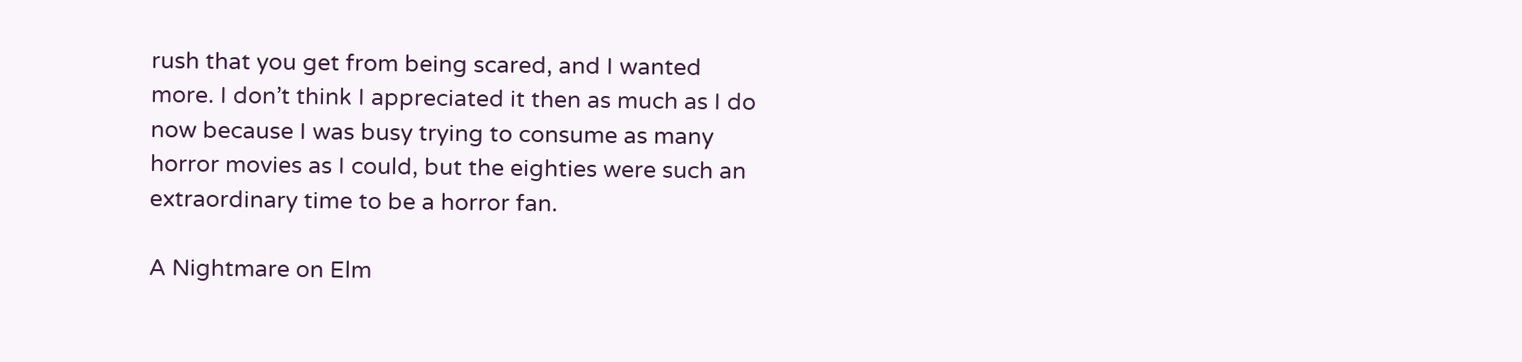rush that you get from being scared, and I wanted more. I don’t think I appreciated it then as much as I do now because I was busy trying to consume as many horror movies as I could, but the eighties were such an extraordinary time to be a horror fan.

A Nightmare on Elm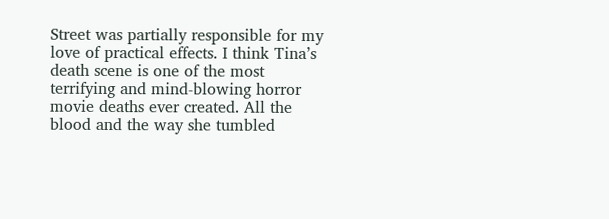Street was partially responsible for my love of practical effects. I think Tina’s death scene is one of the most terrifying and mind-blowing horror movie deaths ever created. All the blood and the way she tumbled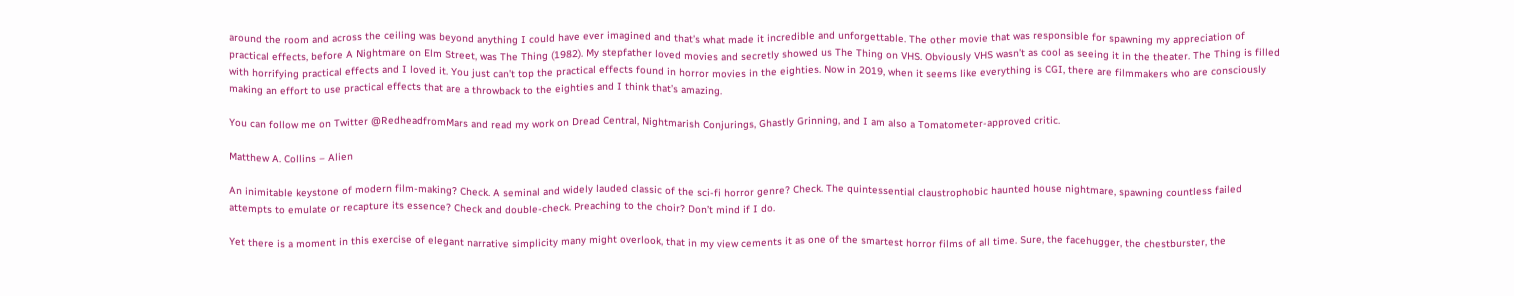around the room and across the ceiling was beyond anything I could have ever imagined and that’s what made it incredible and unforgettable. The other movie that was responsible for spawning my appreciation of practical effects, before A Nightmare on Elm Street, was The Thing (1982). My stepfather loved movies and secretly showed us The Thing on VHS. Obviously VHS wasn’t as cool as seeing it in the theater. The Thing is filled with horrifying practical effects and I loved it. You just can’t top the practical effects found in horror movies in the eighties. Now in 2019, when it seems like everything is CGI, there are filmmakers who are consciously making an effort to use practical effects that are a throwback to the eighties and I think that’s amazing.

You can follow me on Twitter @RedheadfromMars and read my work on Dread Central, Nightmarish Conjurings, Ghastly Grinning, and I am also a Tomatometer-approved critic.

Matthew A. Collins – Alien

An inimitable keystone of modern film-making? Check. A seminal and widely lauded classic of the sci-fi horror genre? Check. The quintessential claustrophobic haunted house nightmare, spawning countless failed attempts to emulate or recapture its essence? Check and double-check. Preaching to the choir? Don’t mind if I do.

Yet there is a moment in this exercise of elegant narrative simplicity many might overlook, that in my view cements it as one of the smartest horror films of all time. Sure, the facehugger, the chestburster, the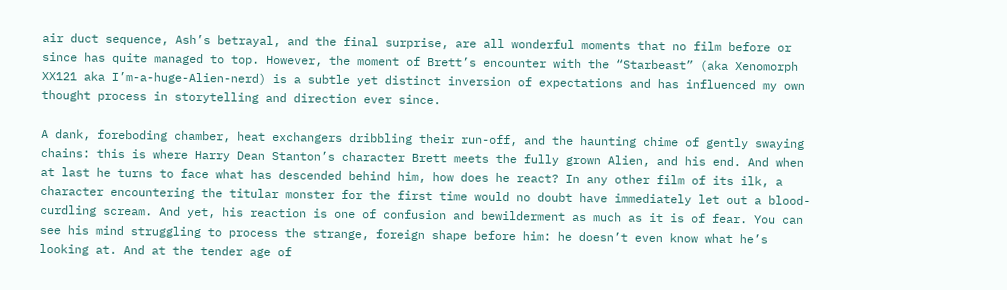air duct sequence, Ash’s betrayal, and the final surprise, are all wonderful moments that no film before or since has quite managed to top. However, the moment of Brett’s encounter with the “Starbeast” (aka Xenomorph XX121 aka I’m-a-huge-Alien-nerd) is a subtle yet distinct inversion of expectations and has influenced my own thought process in storytelling and direction ever since.

A dank, foreboding chamber, heat exchangers dribbling their run-off, and the haunting chime of gently swaying chains: this is where Harry Dean Stanton’s character Brett meets the fully grown Alien, and his end. And when at last he turns to face what has descended behind him, how does he react? In any other film of its ilk, a character encountering the titular monster for the first time would no doubt have immediately let out a blood-curdling scream. And yet, his reaction is one of confusion and bewilderment as much as it is of fear. You can see his mind struggling to process the strange, foreign shape before him: he doesn’t even know what he’s looking at. And at the tender age of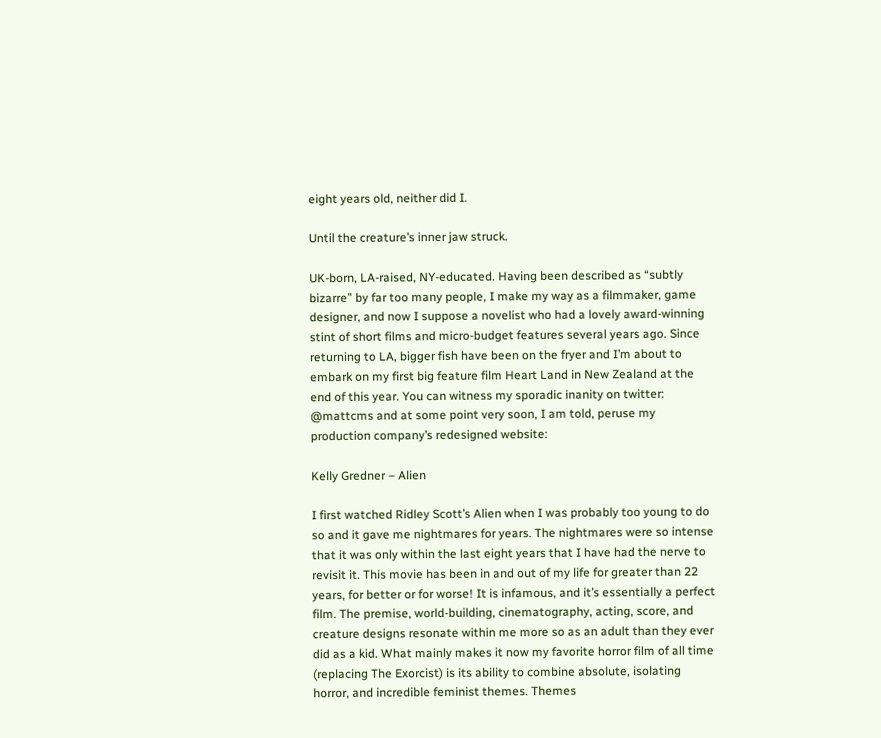eight years old, neither did I.

Until the creature’s inner jaw struck.

UK-born, LA-raised, NY-educated. Having been described as “subtly bizarre” by far too many people, I make my way as a filmmaker, game designer, and now I suppose a novelist who had a lovely award-winning stint of short films and micro-budget features several years ago. Since returning to LA, bigger fish have been on the fryer and I’m about to embark on my first big feature film Heart Land in New Zealand at the end of this year. You can witness my sporadic inanity on twitter: @mattcms and at some point very soon, I am told, peruse my production company’s redesigned website:

Kelly Gredner – Alien

I first watched Ridley Scott’s Alien when I was probably too young to do so and it gave me nightmares for years. The nightmares were so intense that it was only within the last eight years that I have had the nerve to revisit it. This movie has been in and out of my life for greater than 22 years, for better or for worse! It is infamous, and it’s essentially a perfect film. The premise, world-building, cinematography, acting, score, and creature designs resonate within me more so as an adult than they ever did as a kid. What mainly makes it now my favorite horror film of all time (replacing The Exorcist) is its ability to combine absolute, isolating horror, and incredible feminist themes. Themes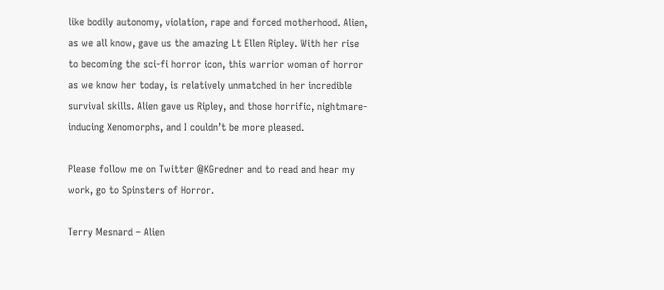like bodily autonomy, violation, rape and forced motherhood. Alien, as we all know, gave us the amazing Lt Ellen Ripley. With her rise to becoming the sci-fi horror icon, this warrior woman of horror as we know her today, is relatively unmatched in her incredible survival skills. Alien gave us Ripley, and those horrific, nightmare-inducing Xenomorphs, and I couldn’t be more pleased.

Please follow me on Twitter @KGredner and to read and hear my work, go to Spinsters of Horror.

Terry Mesnard – Alien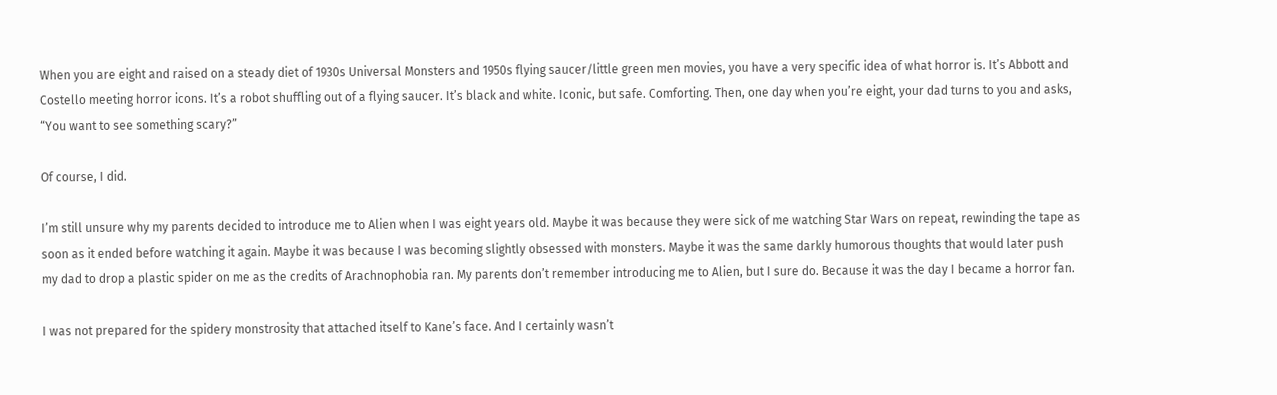When you are eight and raised on a steady diet of 1930s Universal Monsters and 1950s flying saucer/little green men movies, you have a very specific idea of what horror is. It’s Abbott and Costello meeting horror icons. It’s a robot shuffling out of a flying saucer. It’s black and white. Iconic, but safe. Comforting. Then, one day when you’re eight, your dad turns to you and asks, “You want to see something scary?”

Of course, I did.

I’m still unsure why my parents decided to introduce me to Alien when I was eight years old. Maybe it was because they were sick of me watching Star Wars on repeat, rewinding the tape as soon as it ended before watching it again. Maybe it was because I was becoming slightly obsessed with monsters. Maybe it was the same darkly humorous thoughts that would later push my dad to drop a plastic spider on me as the credits of Arachnophobia ran. My parents don’t remember introducing me to Alien, but I sure do. Because it was the day I became a horror fan.

I was not prepared for the spidery monstrosity that attached itself to Kane’s face. And I certainly wasn’t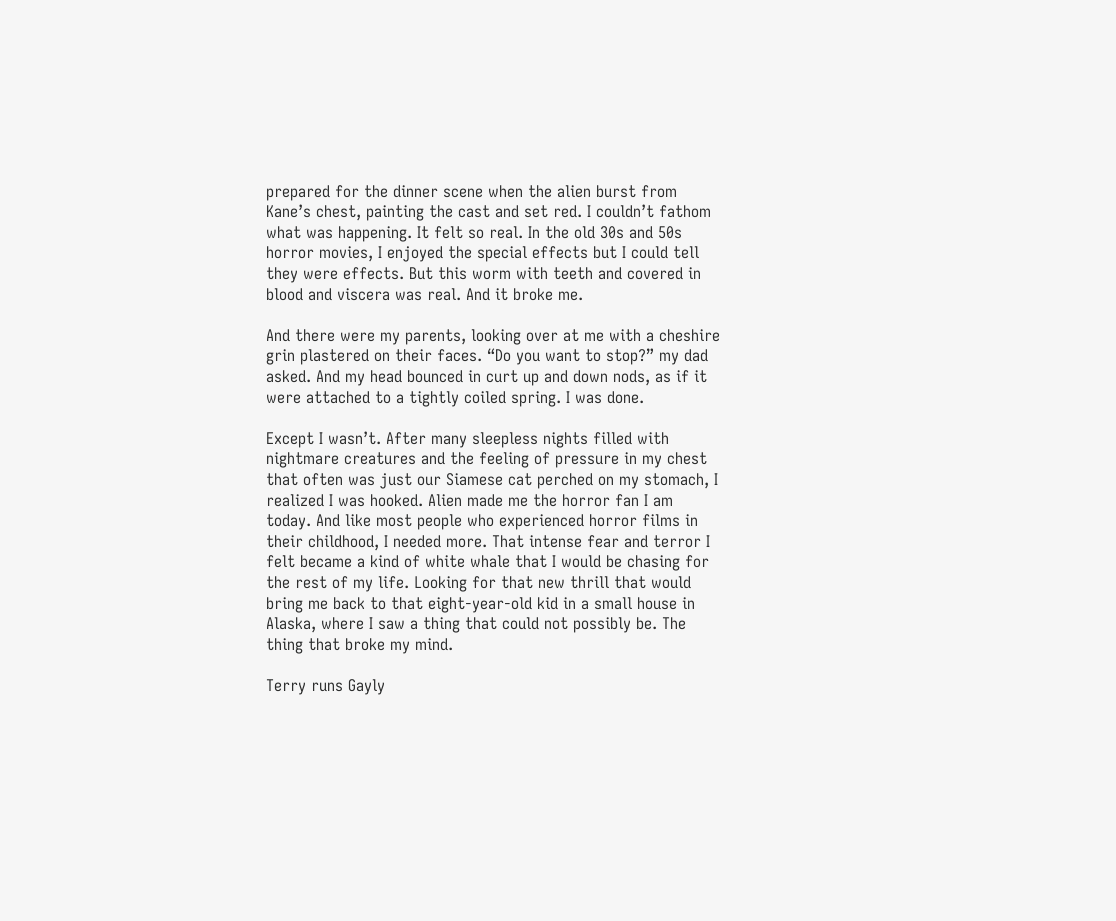prepared for the dinner scene when the alien burst from Kane’s chest, painting the cast and set red. I couldn’t fathom what was happening. It felt so real. In the old 30s and 50s horror movies, I enjoyed the special effects but I could tell they were effects. But this worm with teeth and covered in blood and viscera was real. And it broke me.

And there were my parents, looking over at me with a cheshire grin plastered on their faces. “Do you want to stop?” my dad asked. And my head bounced in curt up and down nods, as if it were attached to a tightly coiled spring. I was done.

Except I wasn’t. After many sleepless nights filled with nightmare creatures and the feeling of pressure in my chest that often was just our Siamese cat perched on my stomach, I realized I was hooked. Alien made me the horror fan I am today. And like most people who experienced horror films in their childhood, I needed more. That intense fear and terror I felt became a kind of white whale that I would be chasing for the rest of my life. Looking for that new thrill that would bring me back to that eight-year-old kid in a small house in Alaska, where I saw a thing that could not possibly be. The thing that broke my mind.

Terry runs Gayly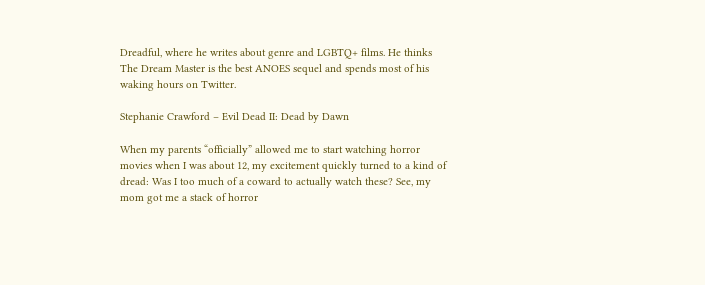Dreadful, where he writes about genre and LGBTQ+ films. He thinks The Dream Master is the best ANOES sequel and spends most of his waking hours on Twitter.

Stephanie Crawford – Evil Dead II: Dead by Dawn

When my parents “officially” allowed me to start watching horror movies when I was about 12, my excitement quickly turned to a kind of dread: Was I too much of a coward to actually watch these? See, my mom got me a stack of horror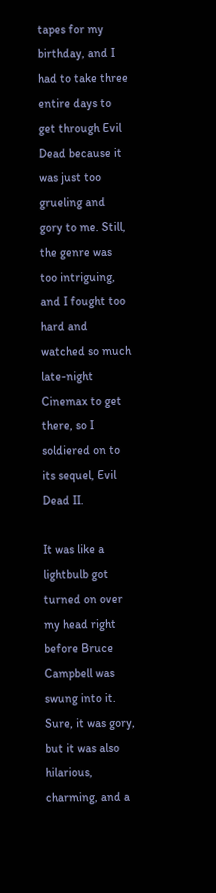tapes for my birthday, and I had to take three entire days to get through Evil Dead because it was just too grueling and gory to me. Still, the genre was too intriguing, and I fought too hard and watched so much late-night Cinemax to get there, so I soldiered on to its sequel, Evil Dead II.

It was like a lightbulb got turned on over my head right before Bruce Campbell was swung into it. Sure, it was gory, but it was also hilarious, charming, and a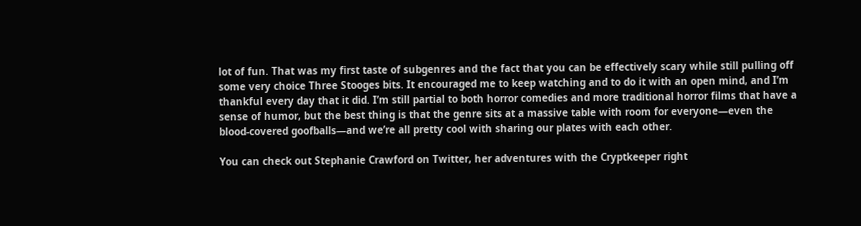lot of fun. That was my first taste of subgenres and the fact that you can be effectively scary while still pulling off some very choice Three Stooges bits. It encouraged me to keep watching and to do it with an open mind, and I’m thankful every day that it did. I’m still partial to both horror comedies and more traditional horror films that have a sense of humor, but the best thing is that the genre sits at a massive table with room for everyone—even the blood-covered goofballs—and we’re all pretty cool with sharing our plates with each other.

You can check out Stephanie Crawford on Twitter, her adventures with the Cryptkeeper right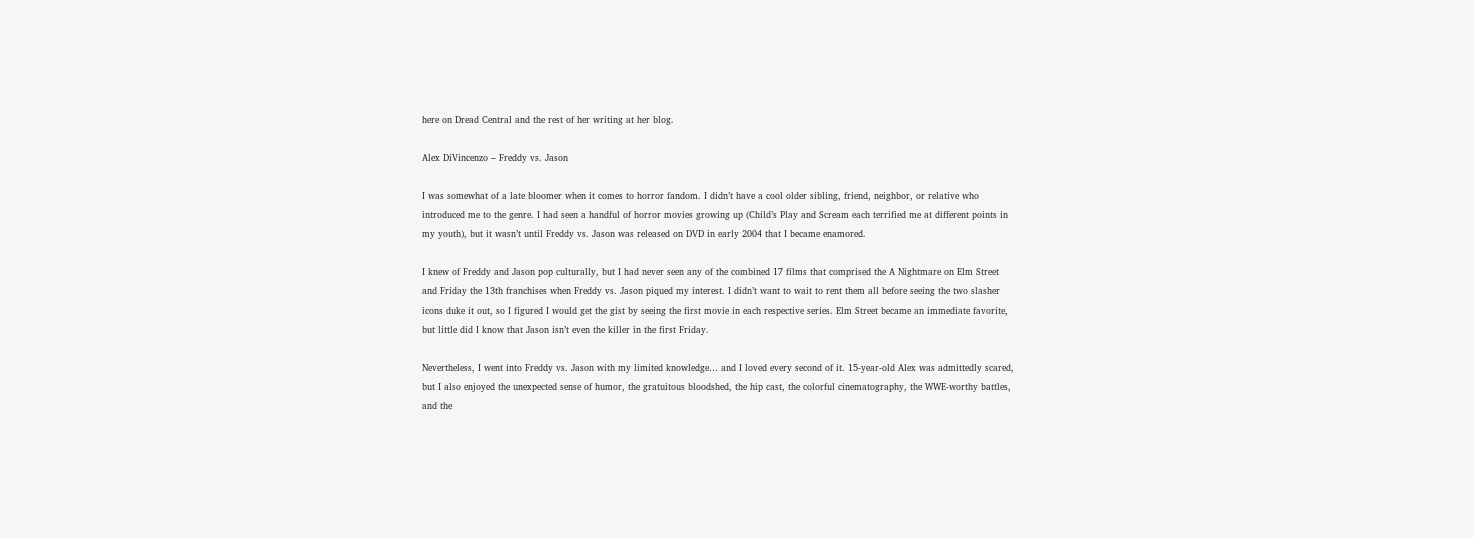here on Dread Central and the rest of her writing at her blog.

Alex DiVincenzo – Freddy vs. Jason

I was somewhat of a late bloomer when it comes to horror fandom. I didn’t have a cool older sibling, friend, neighbor, or relative who introduced me to the genre. I had seen a handful of horror movies growing up (Child’s Play and Scream each terrified me at different points in my youth), but it wasn’t until Freddy vs. Jason was released on DVD in early 2004 that I became enamored.

I knew of Freddy and Jason pop culturally, but I had never seen any of the combined 17 films that comprised the A Nightmare on Elm Street and Friday the 13th franchises when Freddy vs. Jason piqued my interest. I didn’t want to wait to rent them all before seeing the two slasher icons duke it out, so I figured I would get the gist by seeing the first movie in each respective series. Elm Street became an immediate favorite, but little did I know that Jason isn’t even the killer in the first Friday.

Nevertheless, I went into Freddy vs. Jason with my limited knowledge… and I loved every second of it. 15-year-old Alex was admittedly scared, but I also enjoyed the unexpected sense of humor, the gratuitous bloodshed, the hip cast, the colorful cinematography, the WWE-worthy battles, and the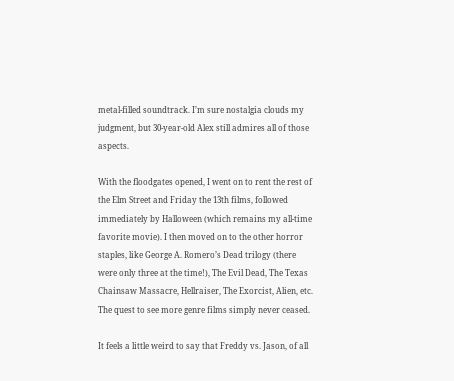metal-filled soundtrack. I’m sure nostalgia clouds my judgment, but 30-year-old Alex still admires all of those aspects.

With the floodgates opened, I went on to rent the rest of the Elm Street and Friday the 13th films, followed immediately by Halloween (which remains my all-time favorite movie). I then moved on to the other horror staples, like George A. Romero’s Dead trilogy (there were only three at the time!), The Evil Dead, The Texas Chainsaw Massacre, Hellraiser, The Exorcist, Alien, etc. The quest to see more genre films simply never ceased.

It feels a little weird to say that Freddy vs. Jason, of all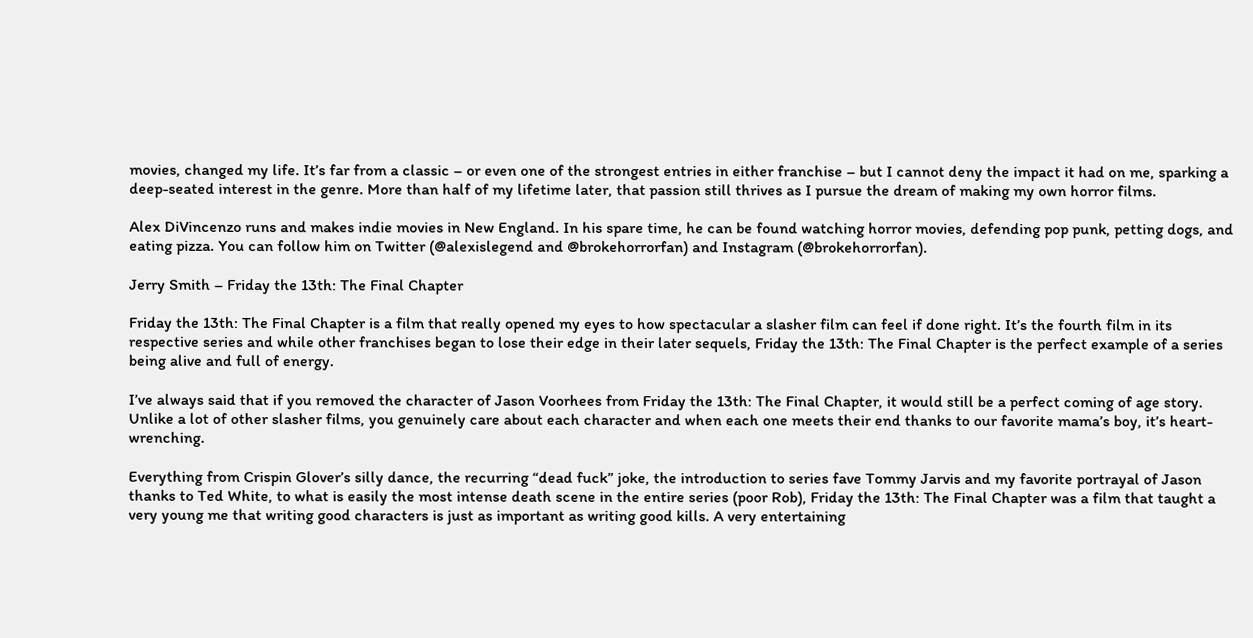movies, changed my life. It’s far from a classic – or even one of the strongest entries in either franchise – but I cannot deny the impact it had on me, sparking a deep-seated interest in the genre. More than half of my lifetime later, that passion still thrives as I pursue the dream of making my own horror films.

Alex DiVincenzo runs and makes indie movies in New England. In his spare time, he can be found watching horror movies, defending pop punk, petting dogs, and eating pizza. You can follow him on Twitter (@alexislegend and @brokehorrorfan) and Instagram (@brokehorrorfan).

Jerry Smith – Friday the 13th: The Final Chapter

Friday the 13th: The Final Chapter is a film that really opened my eyes to how spectacular a slasher film can feel if done right. It’s the fourth film in its respective series and while other franchises began to lose their edge in their later sequels, Friday the 13th: The Final Chapter is the perfect example of a series being alive and full of energy.

I’ve always said that if you removed the character of Jason Voorhees from Friday the 13th: The Final Chapter, it would still be a perfect coming of age story. Unlike a lot of other slasher films, you genuinely care about each character and when each one meets their end thanks to our favorite mama’s boy, it’s heart-wrenching.

Everything from Crispin Glover’s silly dance, the recurring “dead fuck” joke, the introduction to series fave Tommy Jarvis and my favorite portrayal of Jason thanks to Ted White, to what is easily the most intense death scene in the entire series (poor Rob), Friday the 13th: The Final Chapter was a film that taught a very young me that writing good characters is just as important as writing good kills. A very entertaining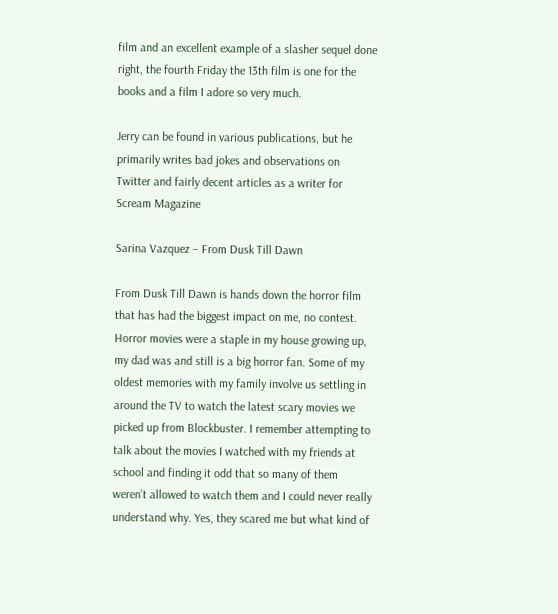film and an excellent example of a slasher sequel done right, the fourth Friday the 13th film is one for the books and a film I adore so very much.

Jerry can be found in various publications, but he primarily writes bad jokes and observations on Twitter and fairly decent articles as a writer for Scream Magazine

Sarina Vazquez – From Dusk Till Dawn

From Dusk Till Dawn is hands down the horror film that has had the biggest impact on me, no contest. Horror movies were a staple in my house growing up, my dad was and still is a big horror fan. Some of my oldest memories with my family involve us settling in around the TV to watch the latest scary movies we picked up from Blockbuster. I remember attempting to talk about the movies I watched with my friends at school and finding it odd that so many of them weren’t allowed to watch them and I could never really understand why. Yes, they scared me but what kind of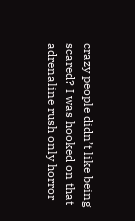crazy people didn’t like being scared? I was hooked on that adrenaline rush only horror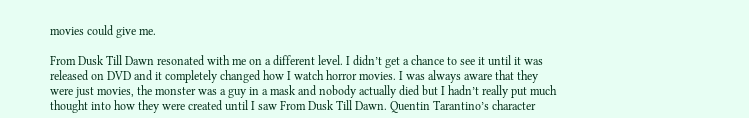movies could give me.

From Dusk Till Dawn resonated with me on a different level. I didn’t get a chance to see it until it was released on DVD and it completely changed how I watch horror movies. I was always aware that they were just movies, the monster was a guy in a mask and nobody actually died but I hadn’t really put much thought into how they were created until I saw From Dusk Till Dawn. Quentin Tarantino’s character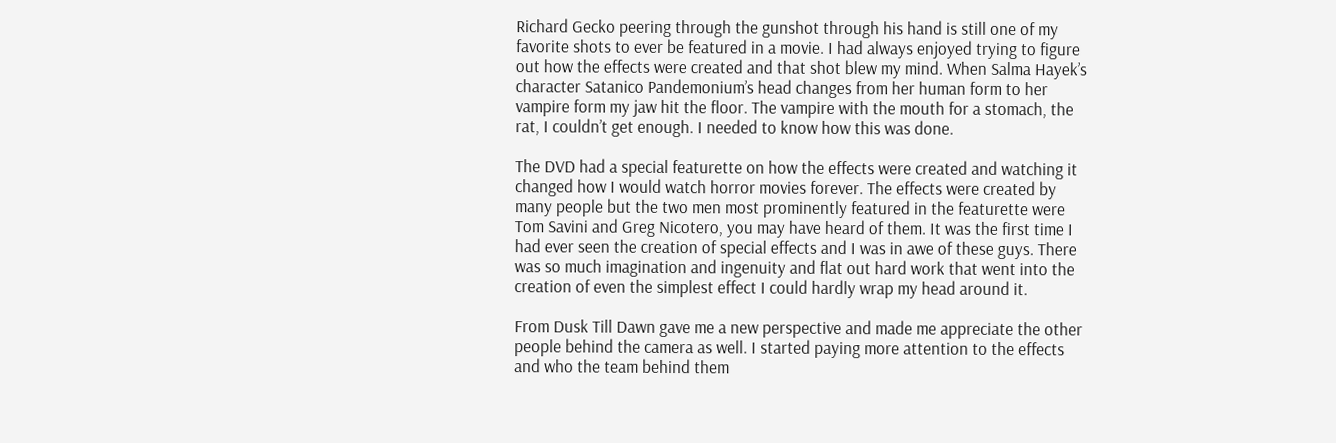Richard Gecko peering through the gunshot through his hand is still one of my favorite shots to ever be featured in a movie. I had always enjoyed trying to figure out how the effects were created and that shot blew my mind. When Salma Hayek’s character Satanico Pandemonium’s head changes from her human form to her vampire form my jaw hit the floor. The vampire with the mouth for a stomach, the rat, I couldn’t get enough. I needed to know how this was done.

The DVD had a special featurette on how the effects were created and watching it changed how I would watch horror movies forever. The effects were created by many people but the two men most prominently featured in the featurette were Tom Savini and Greg Nicotero, you may have heard of them. It was the first time I had ever seen the creation of special effects and I was in awe of these guys. There was so much imagination and ingenuity and flat out hard work that went into the creation of even the simplest effect I could hardly wrap my head around it.

From Dusk Till Dawn gave me a new perspective and made me appreciate the other people behind the camera as well. I started paying more attention to the effects and who the team behind them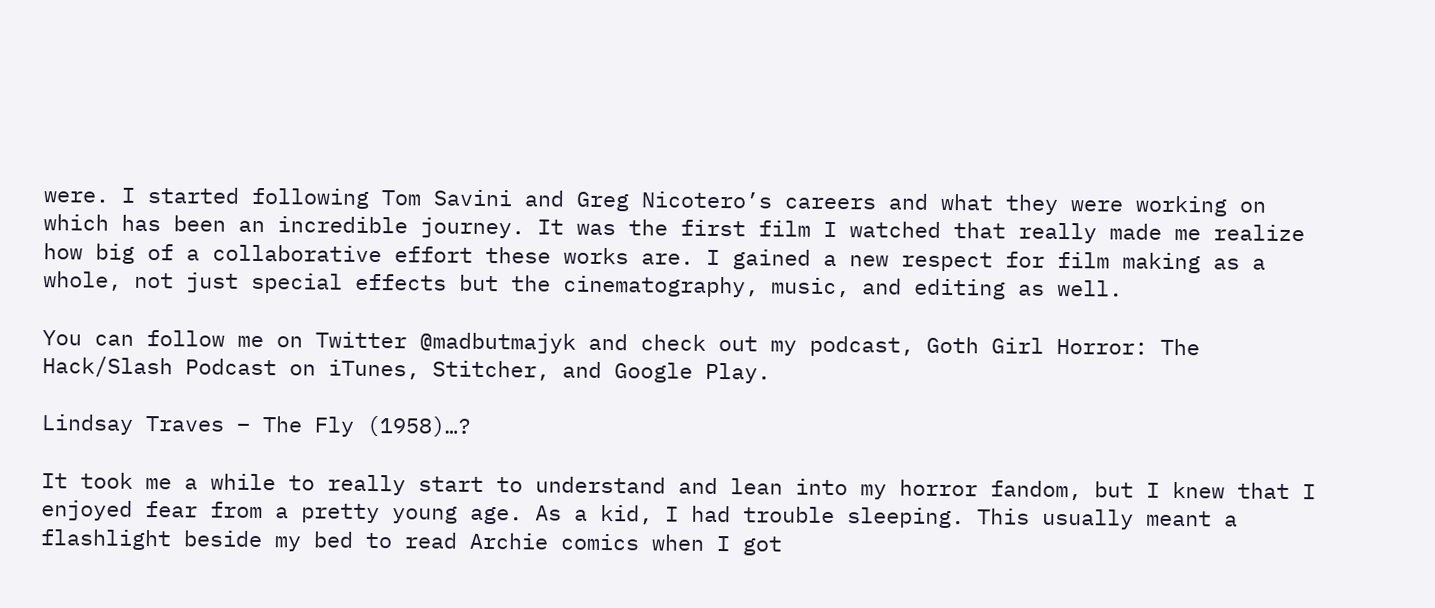were. I started following Tom Savini and Greg Nicotero’s careers and what they were working on which has been an incredible journey. It was the first film I watched that really made me realize how big of a collaborative effort these works are. I gained a new respect for film making as a whole, not just special effects but the cinematography, music, and editing as well.

You can follow me on Twitter @madbutmajyk and check out my podcast, Goth Girl Horror: The Hack/Slash Podcast on iTunes, Stitcher, and Google Play.

Lindsay Traves – The Fly (1958)…?

It took me a while to really start to understand and lean into my horror fandom, but I knew that I enjoyed fear from a pretty young age. As a kid, I had trouble sleeping. This usually meant a flashlight beside my bed to read Archie comics when I got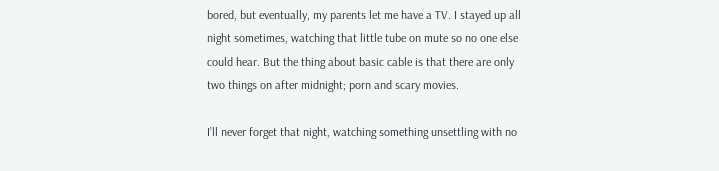bored, but eventually, my parents let me have a TV. I stayed up all night sometimes, watching that little tube on mute so no one else could hear. But the thing about basic cable is that there are only two things on after midnight; porn and scary movies.

I’ll never forget that night, watching something unsettling with no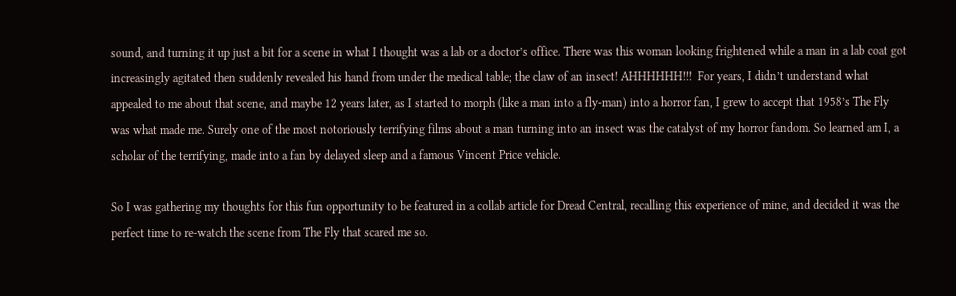sound, and turning it up just a bit for a scene in what I thought was a lab or a doctor’s office. There was this woman looking frightened while a man in a lab coat got increasingly agitated then suddenly revealed his hand from under the medical table; the claw of an insect! AHHHHHH!!!  For years, I didn’t understand what appealed to me about that scene, and maybe 12 years later, as I started to morph (like a man into a fly-man) into a horror fan, I grew to accept that 1958’s The Fly was what made me. Surely one of the most notoriously terrifying films about a man turning into an insect was the catalyst of my horror fandom. So learned am I, a scholar of the terrifying, made into a fan by delayed sleep and a famous Vincent Price vehicle.

So I was gathering my thoughts for this fun opportunity to be featured in a collab article for Dread Central, recalling this experience of mine, and decided it was the perfect time to re-watch the scene from The Fly that scared me so.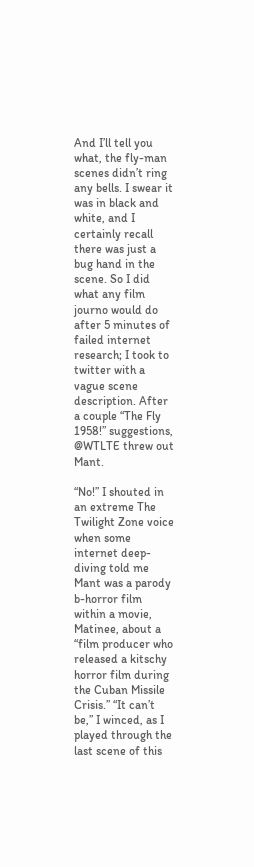And I’ll tell you what, the fly-man scenes didn’t ring any bells. I swear it was in black and white, and I certainly recall there was just a bug hand in the scene. So I did what any film journo would do after 5 minutes of failed internet research; I took to twitter with a vague scene description. After a couple “The Fly 1958!” suggestions, @WTLTE threw out Mant.

“No!” I shouted in an extreme The Twilight Zone voice when some internet deep-diving told me Mant was a parody b-horror film within a movie, Matinee, about a “film producer who released a kitschy horror film during the Cuban Missile Crisis.” “It can’t be,” I winced, as I played through the last scene of this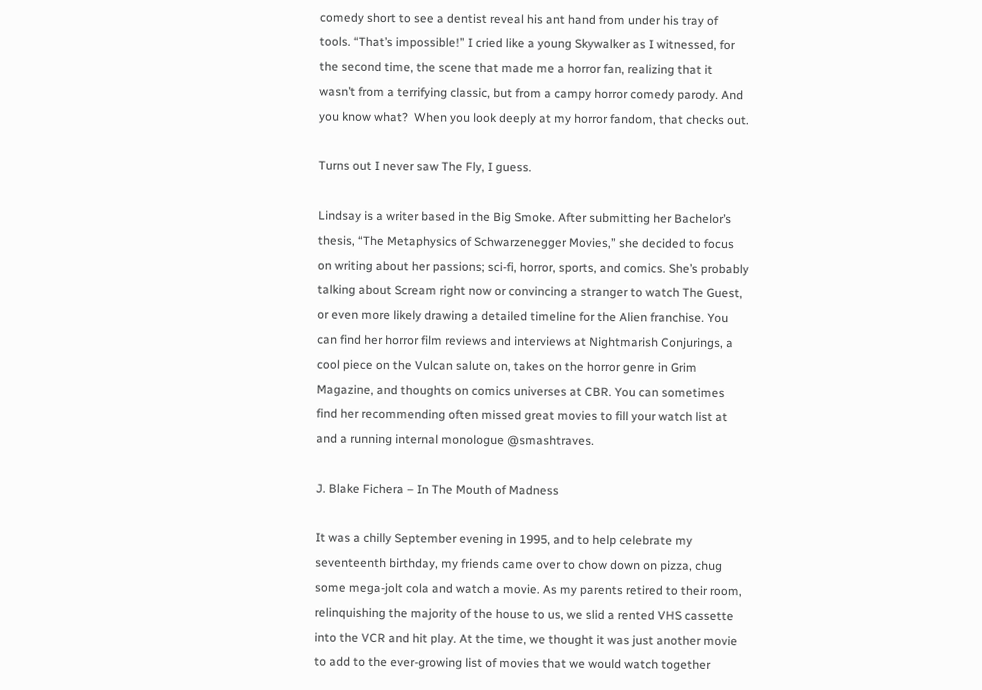comedy short to see a dentist reveal his ant hand from under his tray of tools. “That’s impossible!” I cried like a young Skywalker as I witnessed, for the second time, the scene that made me a horror fan, realizing that it wasn’t from a terrifying classic, but from a campy horror comedy parody. And you know what?  When you look deeply at my horror fandom, that checks out.

Turns out I never saw The Fly, I guess.

Lindsay is a writer based in the Big Smoke. After submitting her Bachelor’s thesis, “The Metaphysics of Schwarzenegger Movies,” she decided to focus on writing about her passions; sci-fi, horror, sports, and comics. She’s probably talking about Scream right now or convincing a stranger to watch The Guest, or even more likely drawing a detailed timeline for the Alien franchise. You can find her horror film reviews and interviews at Nightmarish Conjurings, a cool piece on the Vulcan salute on, takes on the horror genre in Grim Magazine, and thoughts on comics universes at CBR. You can sometimes find her recommending often missed great movies to fill your watch list at and a running internal monologue @smashtraves.

J. Blake Fichera – In The Mouth of Madness

It was a chilly September evening in 1995, and to help celebrate my seventeenth birthday, my friends came over to chow down on pizza, chug some mega-jolt cola and watch a movie. As my parents retired to their room, relinquishing the majority of the house to us, we slid a rented VHS cassette into the VCR and hit play. At the time, we thought it was just another movie to add to the ever-growing list of movies that we would watch together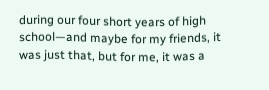during our four short years of high school—and maybe for my friends, it was just that, but for me, it was a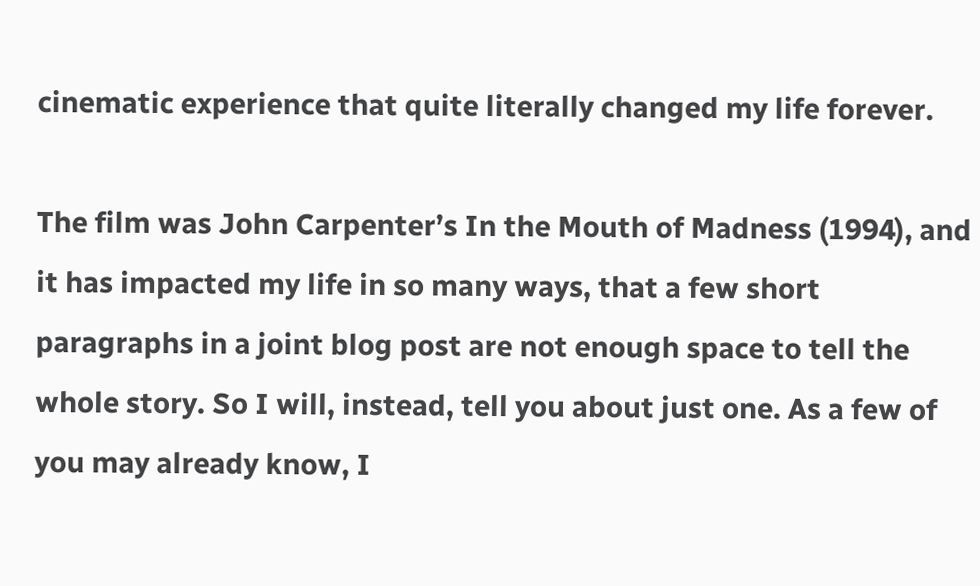cinematic experience that quite literally changed my life forever.

The film was John Carpenter’s In the Mouth of Madness (1994), and it has impacted my life in so many ways, that a few short paragraphs in a joint blog post are not enough space to tell the whole story. So I will, instead, tell you about just one. As a few of you may already know, I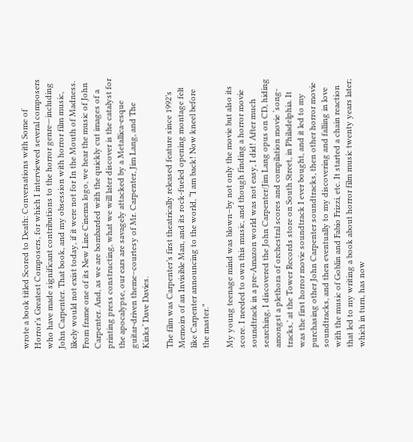wrote a book titled Scored to Death: Conversations with Some of Horror’s Greatest Composers, for which I interviewed several composers who have made significant contributions to the horror genre—including John Carpenter. That book, and my obsession with horror film music, likely would not exist today, if it were not for In the Mouth of Madness. From frame one of its New Line Cinema logo, we hear the music of John Carpenter. And, as we are bombarded with the quickly cut images of a printing press constructing, what we will later discover is the catalyst for the apocalypse, our ears are savagely attacked by a Metallica-esque guitar-driven theme–courtesy of Mr. Carpenter, Jim Lang, and The Kinks‘ Dave Davies.

The film was Carpenter’s first theatrically released feature since 1992’s Memoirs of an Invisible Man, and its rock-fueled opening montage felt like Carpenter announcing to the world, “I am back! Now kneel before the master.”

My young teenage mind was blown–by not only the movie but also its score. I needed to own this music, and though finding a horror movie soundtrack in a pre-Amazon world was not easy, I did! After much searching, I discovered the John Carpenter/Jim Lang opus on CD, hiding amongst a plethora of orchestral scores and compilation movie ‘song-tracks,’ at the Tower Records store on South Street, in Philadelphia. It was the first horror movie soundtrack I ever bought, and it led to my purchasing other John Carpenter soundtracks, then other horror movie soundtracks, and then eventually to my discovering and falling in love with the music of Goblin and Fabio Frizzi, etc. It started a chain reaction that led to my writing a book about horror film music twenty years later; which in turn, has now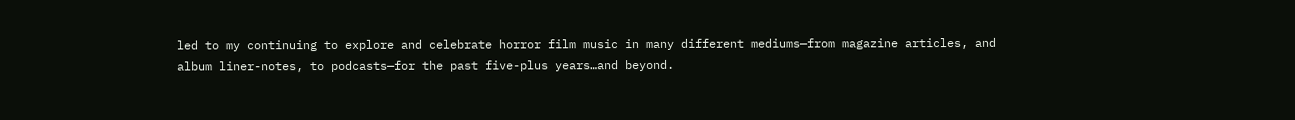led to my continuing to explore and celebrate horror film music in many different mediums—from magazine articles, and album liner-notes, to podcasts—for the past five-plus years…and beyond.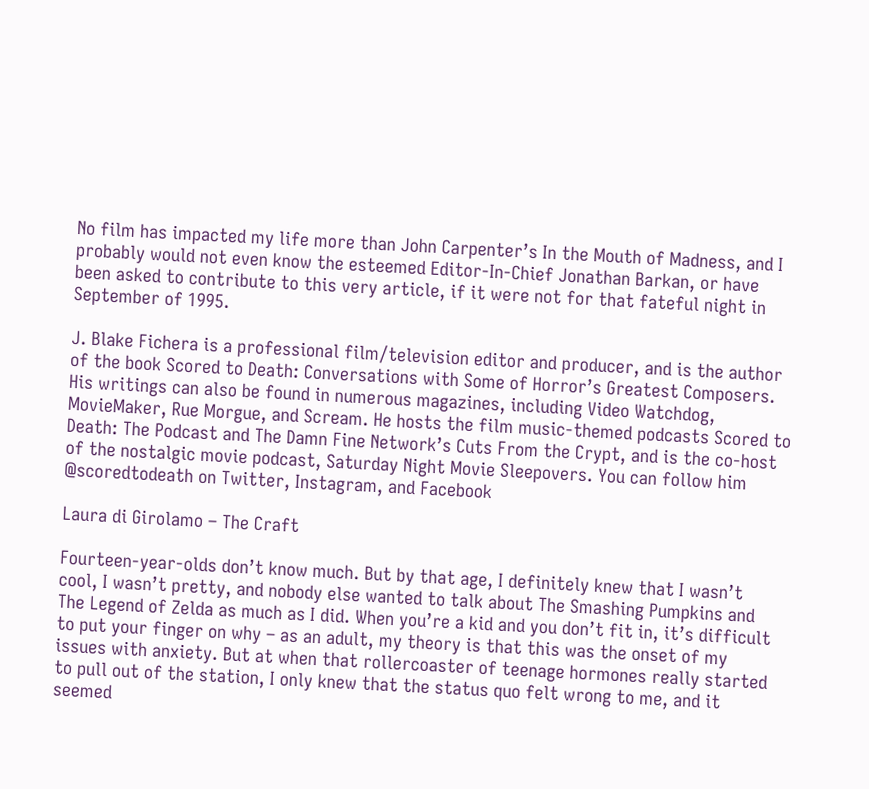No film has impacted my life more than John Carpenter’s In the Mouth of Madness, and I probably would not even know the esteemed Editor-In-Chief Jonathan Barkan, or have been asked to contribute to this very article, if it were not for that fateful night in September of 1995.

J. Blake Fichera is a professional film/television editor and producer, and is the author of the book Scored to Death: Conversations with Some of Horror’s Greatest Composers. His writings can also be found in numerous magazines, including Video Watchdog, MovieMaker, Rue Morgue, and Scream. He hosts the film music-themed podcasts Scored to Death: The Podcast and The Damn Fine Network’s Cuts From the Crypt, and is the co-host of the nostalgic movie podcast, Saturday Night Movie Sleepovers. You can follow him @scoredtodeath on Twitter, Instagram, and Facebook

Laura di Girolamo – The Craft

Fourteen-year-olds don’t know much. But by that age, I definitely knew that I wasn’t cool, I wasn’t pretty, and nobody else wanted to talk about The Smashing Pumpkins and The Legend of Zelda as much as I did. When you’re a kid and you don’t fit in, it’s difficult to put your finger on why – as an adult, my theory is that this was the onset of my issues with anxiety. But at when that rollercoaster of teenage hormones really started to pull out of the station, I only knew that the status quo felt wrong to me, and it seemed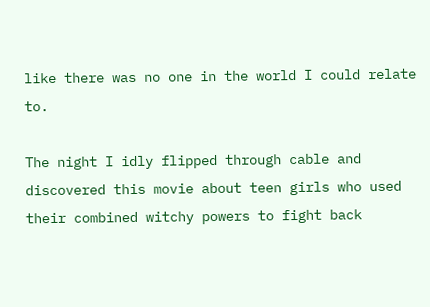like there was no one in the world I could relate to.

The night I idly flipped through cable and discovered this movie about teen girls who used their combined witchy powers to fight back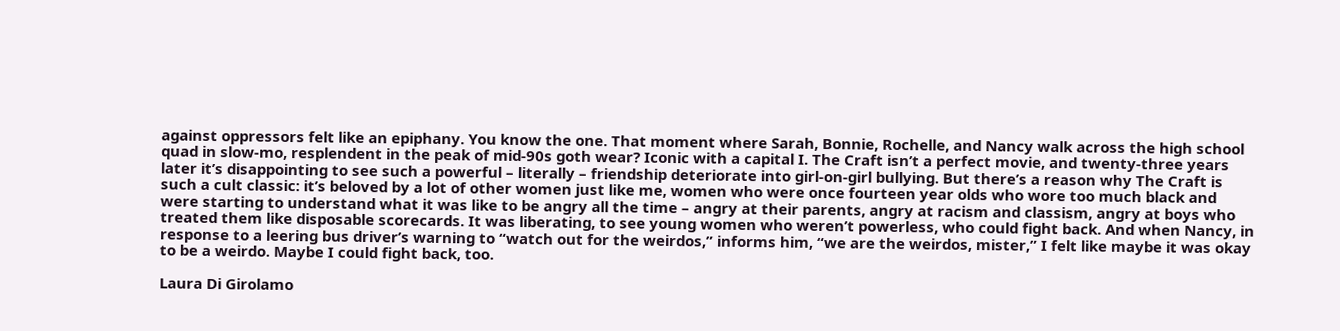against oppressors felt like an epiphany. You know the one. That moment where Sarah, Bonnie, Rochelle, and Nancy walk across the high school quad in slow-mo, resplendent in the peak of mid-90s goth wear? Iconic with a capital I. The Craft isn’t a perfect movie, and twenty-three years later it’s disappointing to see such a powerful – literally – friendship deteriorate into girl-on-girl bullying. But there’s a reason why The Craft is such a cult classic: it’s beloved by a lot of other women just like me, women who were once fourteen year olds who wore too much black and were starting to understand what it was like to be angry all the time – angry at their parents, angry at racism and classism, angry at boys who treated them like disposable scorecards. It was liberating, to see young women who weren’t powerless, who could fight back. And when Nancy, in response to a leering bus driver’s warning to “watch out for the weirdos,” informs him, “we are the weirdos, mister,” I felt like maybe it was okay to be a weirdo. Maybe I could fight back, too.

Laura Di Girolamo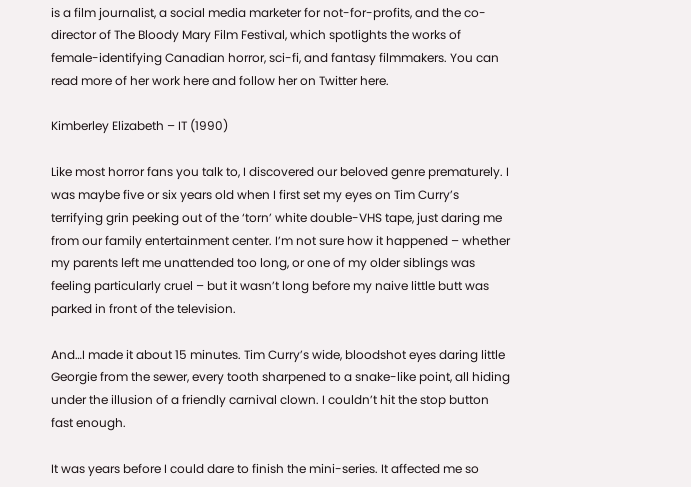is a film journalist, a social media marketer for not-for-profits, and the co-director of The Bloody Mary Film Festival, which spotlights the works of female-identifying Canadian horror, sci-fi, and fantasy filmmakers. You can read more of her work here and follow her on Twitter here.

Kimberley Elizabeth – IT (1990)

Like most horror fans you talk to, I discovered our beloved genre prematurely. I was maybe five or six years old when I first set my eyes on Tim Curry’s terrifying grin peeking out of the ‘torn’ white double-VHS tape, just daring me from our family entertainment center. I’m not sure how it happened – whether my parents left me unattended too long, or one of my older siblings was feeling particularly cruel – but it wasn’t long before my naive little butt was parked in front of the television.

And…I made it about 15 minutes. Tim Curry’s wide, bloodshot eyes daring little Georgie from the sewer, every tooth sharpened to a snake-like point, all hiding under the illusion of a friendly carnival clown. I couldn’t hit the stop button fast enough.

It was years before I could dare to finish the mini-series. It affected me so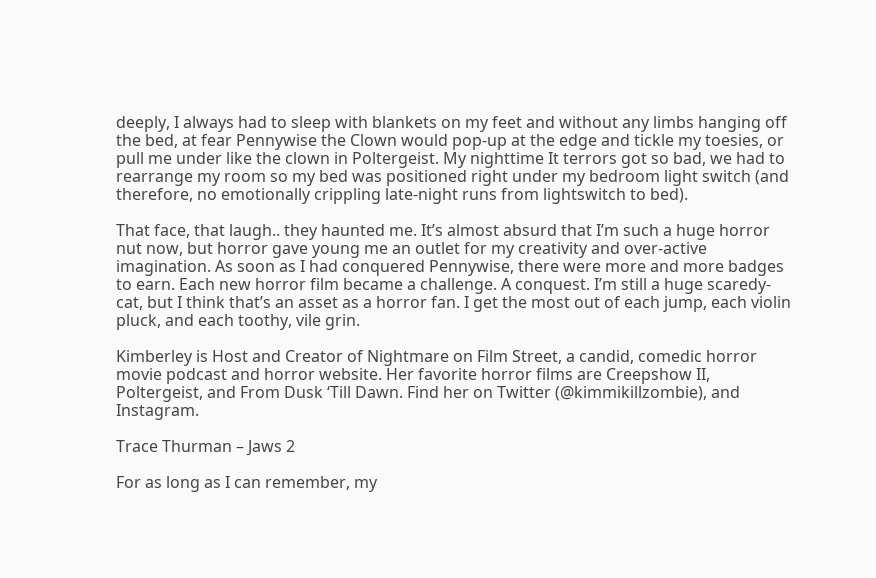deeply, I always had to sleep with blankets on my feet and without any limbs hanging off the bed, at fear Pennywise the Clown would pop-up at the edge and tickle my toesies, or pull me under like the clown in Poltergeist. My nighttime It terrors got so bad, we had to rearrange my room so my bed was positioned right under my bedroom light switch (and therefore, no emotionally crippling late-night runs from lightswitch to bed).

That face, that laugh.. they haunted me. It’s almost absurd that I’m such a huge horror nut now, but horror gave young me an outlet for my creativity and over-active imagination. As soon as I had conquered Pennywise, there were more and more badges to earn. Each new horror film became a challenge. A conquest. I’m still a huge scaredy-cat, but I think that’s an asset as a horror fan. I get the most out of each jump, each violin pluck, and each toothy, vile grin.

Kimberley is Host and Creator of Nightmare on Film Street, a candid, comedic horror movie podcast and horror website. Her favorite horror films are Creepshow II, Poltergeist, and From Dusk ‘Till Dawn. Find her on Twitter (@kimmikillzombie), and Instagram.

Trace Thurman – Jaws 2

For as long as I can remember, my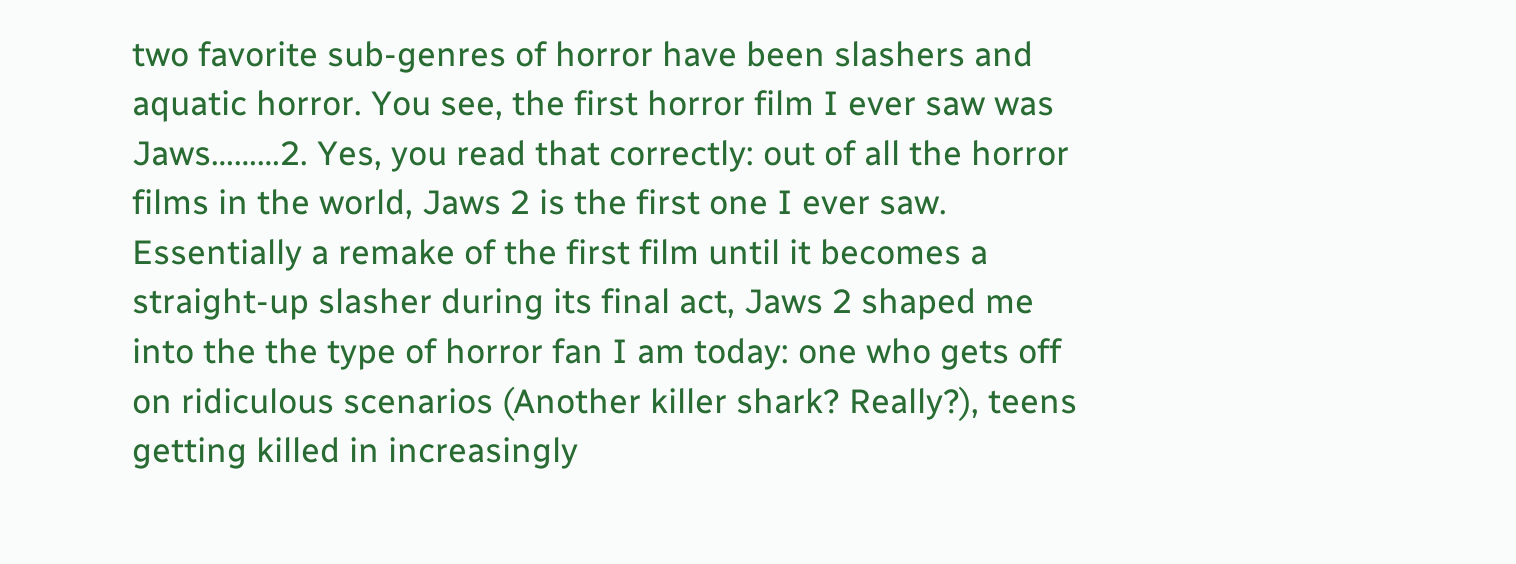two favorite sub-genres of horror have been slashers and aquatic horror. You see, the first horror film I ever saw was Jaws………2. Yes, you read that correctly: out of all the horror films in the world, Jaws 2 is the first one I ever saw. Essentially a remake of the first film until it becomes a straight-up slasher during its final act, Jaws 2 shaped me into the the type of horror fan I am today: one who gets off on ridiculous scenarios (Another killer shark? Really?), teens getting killed in increasingly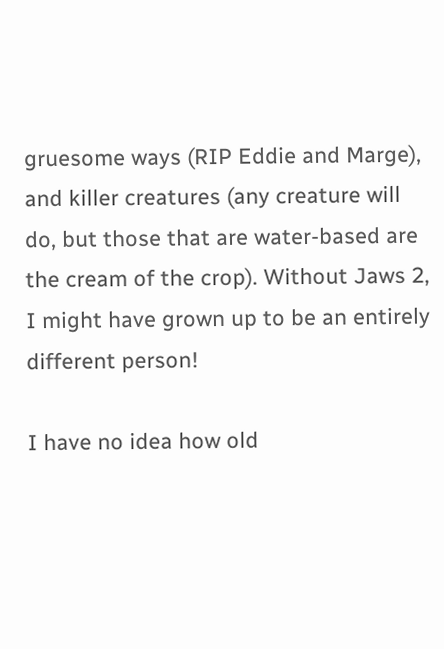gruesome ways (RIP Eddie and Marge), and killer creatures (any creature will do, but those that are water-based are the cream of the crop). Without Jaws 2, I might have grown up to be an entirely different person!

I have no idea how old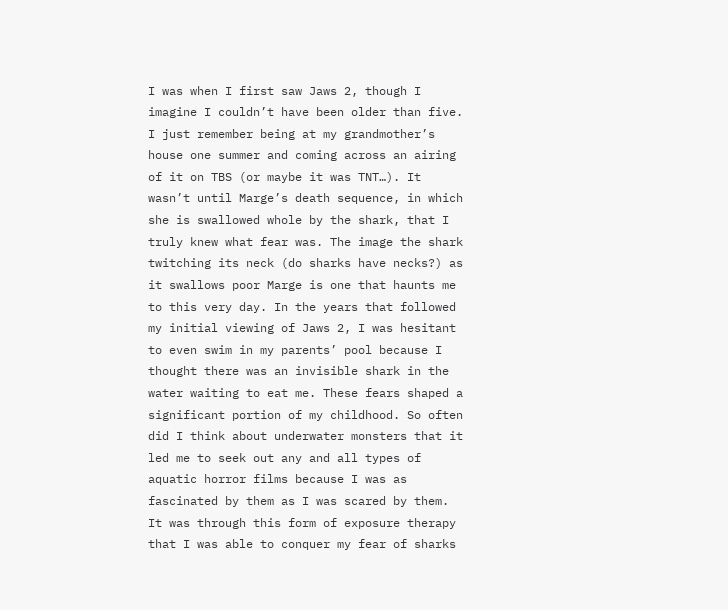I was when I first saw Jaws 2, though I imagine I couldn’t have been older than five. I just remember being at my grandmother’s house one summer and coming across an airing of it on TBS (or maybe it was TNT…). It wasn’t until Marge’s death sequence, in which she is swallowed whole by the shark, that I truly knew what fear was. The image the shark twitching its neck (do sharks have necks?) as it swallows poor Marge is one that haunts me to this very day. In the years that followed my initial viewing of Jaws 2, I was hesitant to even swim in my parents’ pool because I thought there was an invisible shark in the water waiting to eat me. These fears shaped a significant portion of my childhood. So often did I think about underwater monsters that it led me to seek out any and all types of aquatic horror films because I was as fascinated by them as I was scared by them. It was through this form of exposure therapy that I was able to conquer my fear of sharks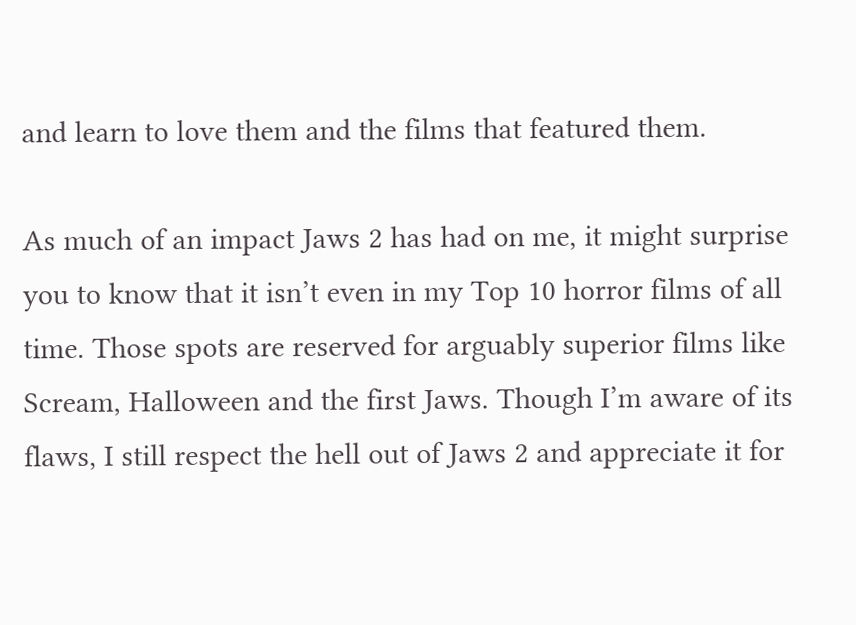and learn to love them and the films that featured them.

As much of an impact Jaws 2 has had on me, it might surprise you to know that it isn’t even in my Top 10 horror films of all time. Those spots are reserved for arguably superior films like Scream, Halloween and the first Jaws. Though I’m aware of its flaws, I still respect the hell out of Jaws 2 and appreciate it for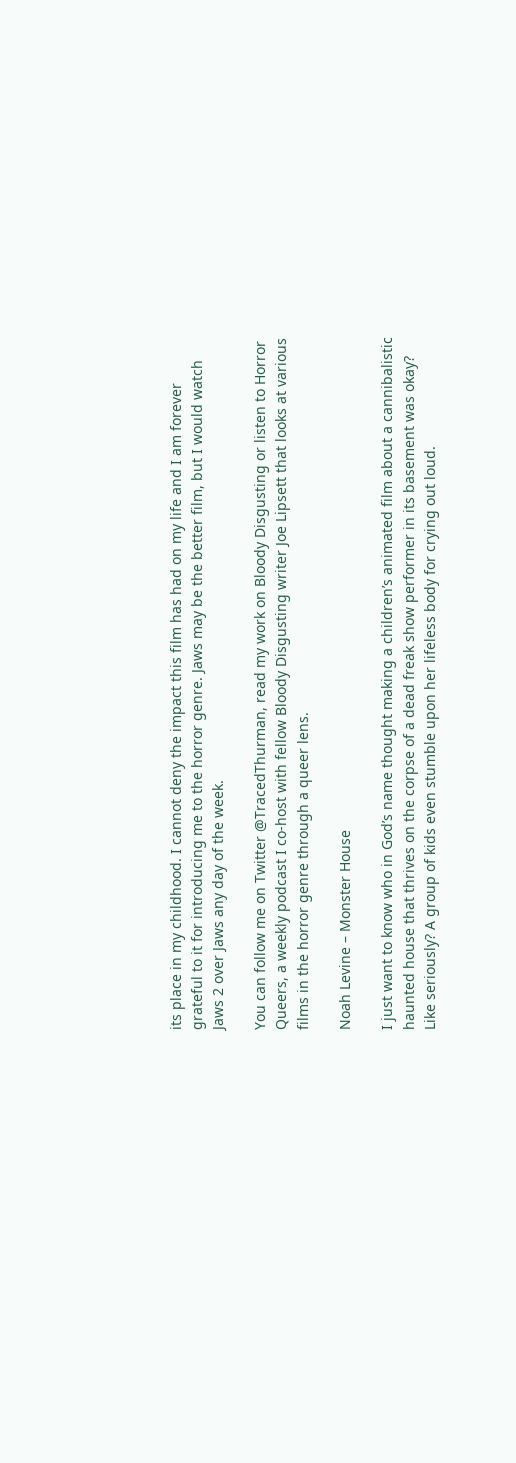its place in my childhood. I cannot deny the impact this film has had on my life and I am forever grateful to it for introducing me to the horror genre. Jaws may be the better film, but I would watch Jaws 2 over Jaws any day of the week.

You can follow me on Twitter @TracedThurman, read my work on Bloody Disgusting or listen to Horror Queers, a weekly podcast I co-host with fellow Bloody Disgusting writer Joe Lipsett that looks at various films in the horror genre through a queer lens.

Noah Levine – Monster House

I just want to know who in God’s name thought making a children’s animated film about a cannibalistic haunted house that thrives on the corpse of a dead freak show performer in its basement was okay? Like seriously? A group of kids even stumble upon her lifeless body for crying out loud.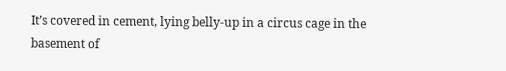It’s covered in cement, lying belly-up in a circus cage in the basement of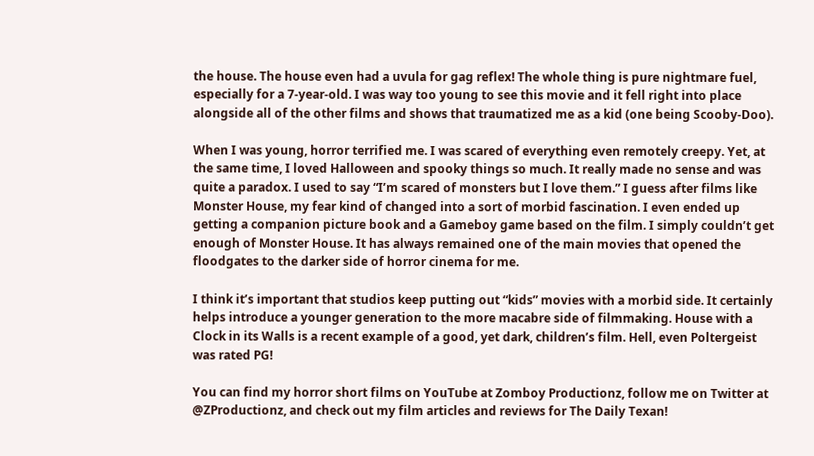the house. The house even had a uvula for gag reflex! The whole thing is pure nightmare fuel, especially for a 7-year-old. I was way too young to see this movie and it fell right into place alongside all of the other films and shows that traumatized me as a kid (one being Scooby-Doo).

When I was young, horror terrified me. I was scared of everything even remotely creepy. Yet, at the same time, I loved Halloween and spooky things so much. It really made no sense and was quite a paradox. I used to say “I’m scared of monsters but I love them.” I guess after films like Monster House, my fear kind of changed into a sort of morbid fascination. I even ended up getting a companion picture book and a Gameboy game based on the film. I simply couldn’t get enough of Monster House. It has always remained one of the main movies that opened the floodgates to the darker side of horror cinema for me.

I think it’s important that studios keep putting out “kids” movies with a morbid side. It certainly helps introduce a younger generation to the more macabre side of filmmaking. House with a Clock in its Walls is a recent example of a good, yet dark, children’s film. Hell, even Poltergeist was rated PG!

You can find my horror short films on YouTube at Zomboy Productionz, follow me on Twitter at @ZProductionz, and check out my film articles and reviews for The Daily Texan!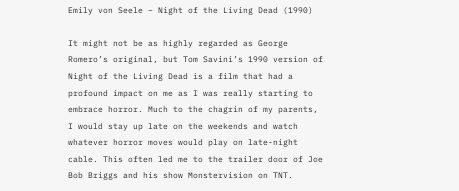Emily von Seele – Night of the Living Dead (1990)

It might not be as highly regarded as George Romero’s original, but Tom Savini’s 1990 version of Night of the Living Dead is a film that had a profound impact on me as I was really starting to embrace horror. Much to the chagrin of my parents, I would stay up late on the weekends and watch whatever horror moves would play on late-night cable. This often led me to the trailer door of Joe Bob Briggs and his show Monstervision on TNT.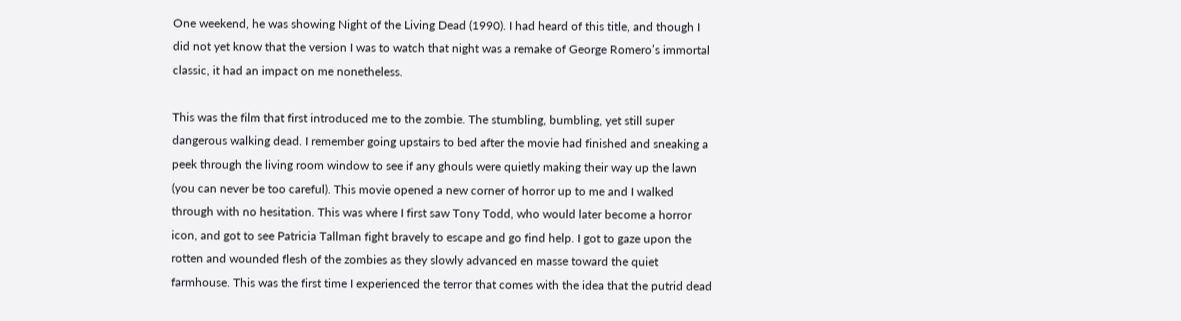One weekend, he was showing Night of the Living Dead (1990). I had heard of this title, and though I did not yet know that the version I was to watch that night was a remake of George Romero’s immortal classic, it had an impact on me nonetheless.

This was the film that first introduced me to the zombie. The stumbling, bumbling, yet still super dangerous walking dead. I remember going upstairs to bed after the movie had finished and sneaking a peek through the living room window to see if any ghouls were quietly making their way up the lawn (you can never be too careful). This movie opened a new corner of horror up to me and I walked through with no hesitation. This was where I first saw Tony Todd, who would later become a horror icon, and got to see Patricia Tallman fight bravely to escape and go find help. I got to gaze upon the rotten and wounded flesh of the zombies as they slowly advanced en masse toward the quiet farmhouse. This was the first time I experienced the terror that comes with the idea that the putrid dead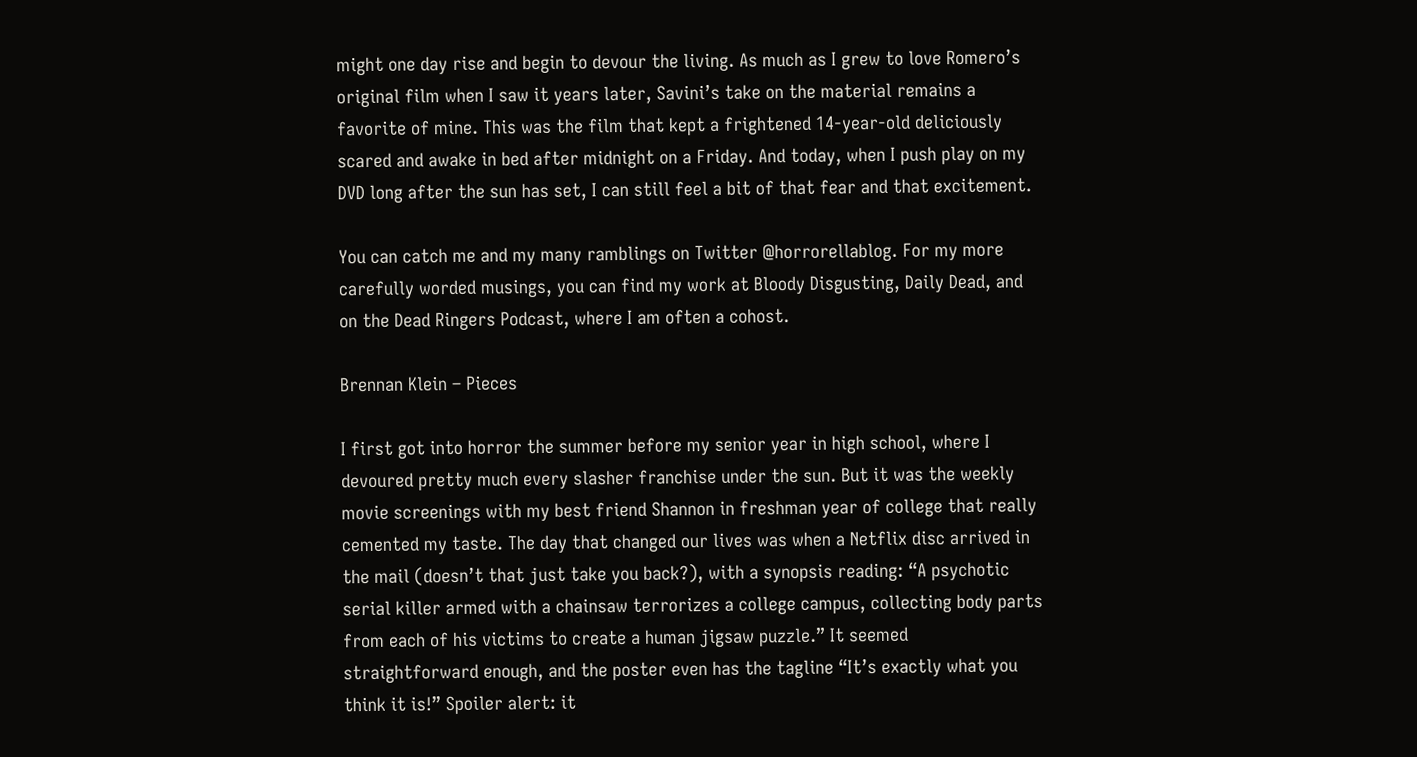might one day rise and begin to devour the living. As much as I grew to love Romero’s original film when I saw it years later, Savini’s take on the material remains a favorite of mine. This was the film that kept a frightened 14-year-old deliciously scared and awake in bed after midnight on a Friday. And today, when I push play on my DVD long after the sun has set, I can still feel a bit of that fear and that excitement.

You can catch me and my many ramblings on Twitter @horrorellablog. For my more carefully worded musings, you can find my work at Bloody Disgusting, Daily Dead, and on the Dead Ringers Podcast, where I am often a cohost.

Brennan Klein – Pieces

I first got into horror the summer before my senior year in high school, where I devoured pretty much every slasher franchise under the sun. But it was the weekly movie screenings with my best friend Shannon in freshman year of college that really cemented my taste. The day that changed our lives was when a Netflix disc arrived in the mail (doesn’t that just take you back?), with a synopsis reading: “A psychotic serial killer armed with a chainsaw terrorizes a college campus, collecting body parts from each of his victims to create a human jigsaw puzzle.” It seemed straightforward enough, and the poster even has the tagline “It’s exactly what you think it is!” Spoiler alert: it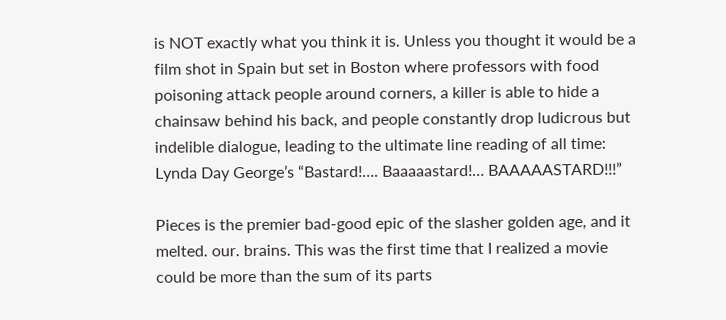is NOT exactly what you think it is. Unless you thought it would be a film shot in Spain but set in Boston where professors with food poisoning attack people around corners, a killer is able to hide a chainsaw behind his back, and people constantly drop ludicrous but indelible dialogue, leading to the ultimate line reading of all time: Lynda Day George’s “Bastard!…. Baaaaastard!… BAAAAASTARD!!!”

Pieces is the premier bad-good epic of the slasher golden age, and it melted. our. brains. This was the first time that I realized a movie could be more than the sum of its parts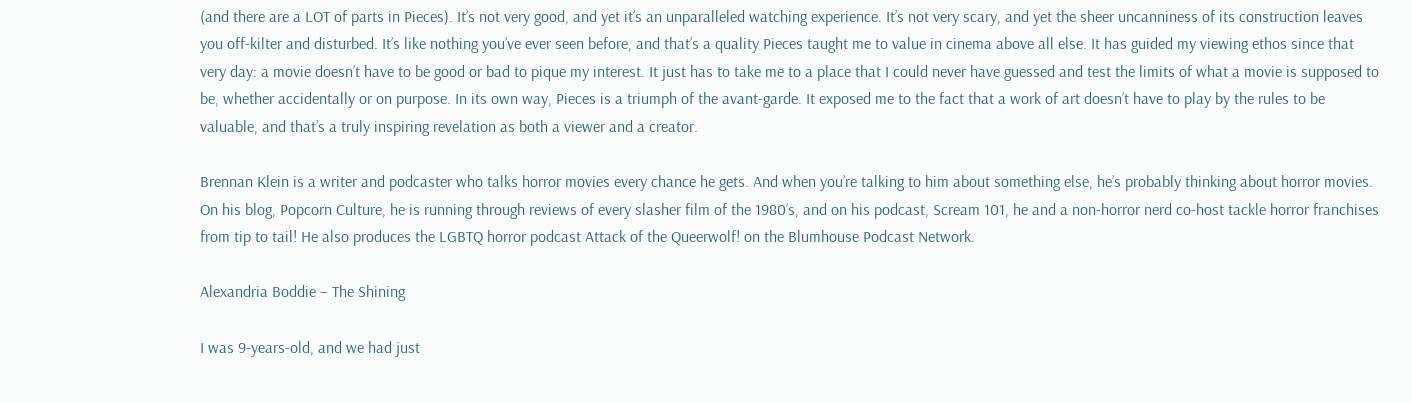(and there are a LOT of parts in Pieces). It’s not very good, and yet it’s an unparalleled watching experience. It’s not very scary, and yet the sheer uncanniness of its construction leaves you off-kilter and disturbed. It’s like nothing you’ve ever seen before, and that’s a quality Pieces taught me to value in cinema above all else. It has guided my viewing ethos since that very day: a movie doesn’t have to be good or bad to pique my interest. It just has to take me to a place that I could never have guessed and test the limits of what a movie is supposed to be, whether accidentally or on purpose. In its own way, Pieces is a triumph of the avant-garde. It exposed me to the fact that a work of art doesn’t have to play by the rules to be valuable, and that’s a truly inspiring revelation as both a viewer and a creator.

Brennan Klein is a writer and podcaster who talks horror movies every chance he gets. And when you’re talking to him about something else, he’s probably thinking about horror movies. On his blog, Popcorn Culture, he is running through reviews of every slasher film of the 1980’s, and on his podcast, Scream 101, he and a non-horror nerd co-host tackle horror franchises from tip to tail! He also produces the LGBTQ horror podcast Attack of the Queerwolf! on the Blumhouse Podcast Network.

Alexandria Boddie – The Shining

I was 9-years-old, and we had just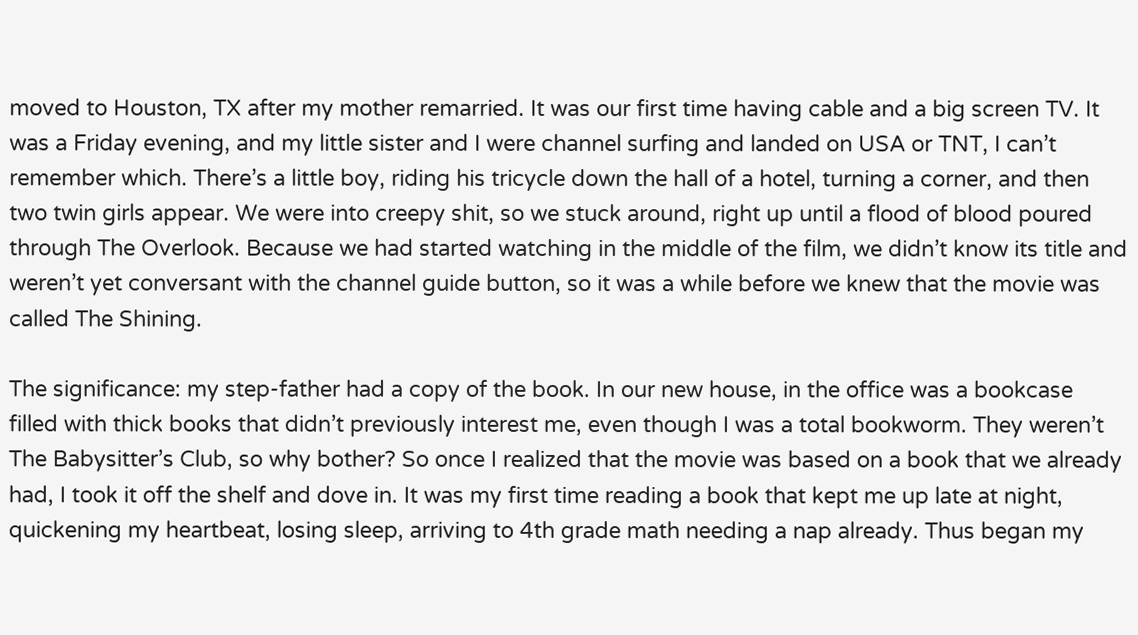moved to Houston, TX after my mother remarried. It was our first time having cable and a big screen TV. It was a Friday evening, and my little sister and I were channel surfing and landed on USA or TNT, I can’t remember which. There’s a little boy, riding his tricycle down the hall of a hotel, turning a corner, and then two twin girls appear. We were into creepy shit, so we stuck around, right up until a flood of blood poured through The Overlook. Because we had started watching in the middle of the film, we didn’t know its title and weren’t yet conversant with the channel guide button, so it was a while before we knew that the movie was called The Shining.

The significance: my step-father had a copy of the book. In our new house, in the office was a bookcase filled with thick books that didn’t previously interest me, even though I was a total bookworm. They weren’t The Babysitter’s Club, so why bother? So once I realized that the movie was based on a book that we already had, I took it off the shelf and dove in. It was my first time reading a book that kept me up late at night, quickening my heartbeat, losing sleep, arriving to 4th grade math needing a nap already. Thus began my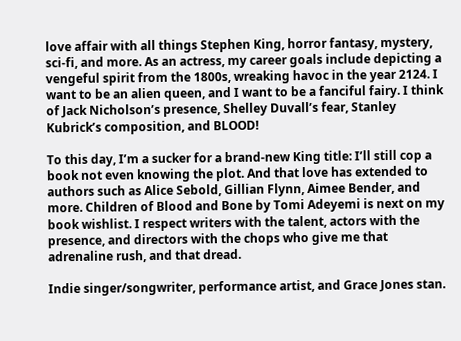love affair with all things Stephen King, horror fantasy, mystery, sci-fi, and more. As an actress, my career goals include depicting a vengeful spirit from the 1800s, wreaking havoc in the year 2124. I want to be an alien queen, and I want to be a fanciful fairy. I think of Jack Nicholson’s presence, Shelley Duvall’s fear, Stanley Kubrick’s composition, and BLOOD!

To this day, I’m a sucker for a brand-new King title: I’ll still cop a book not even knowing the plot. And that love has extended to authors such as Alice Sebold, Gillian Flynn, Aimee Bender, and more. Children of Blood and Bone by Tomi Adeyemi is next on my book wishlist. I respect writers with the talent, actors with the presence, and directors with the chops who give me that adrenaline rush, and that dread.

Indie singer/songwriter, performance artist, and Grace Jones stan.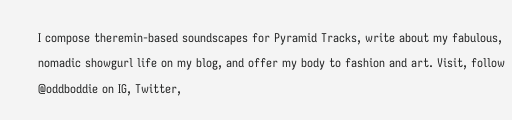I compose theremin-based soundscapes for Pyramid Tracks, write about my fabulous, nomadic showgurl life on my blog, and offer my body to fashion and art. Visit, follow @oddboddie on IG, Twitter,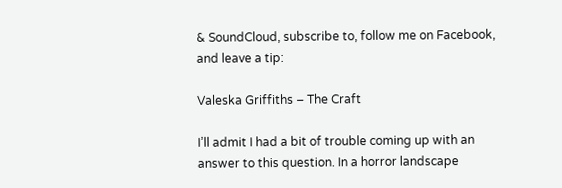& SoundCloud, subscribe to, follow me on Facebook, and leave a tip:

Valeska Griffiths – The Craft

I’ll admit I had a bit of trouble coming up with an answer to this question. In a horror landscape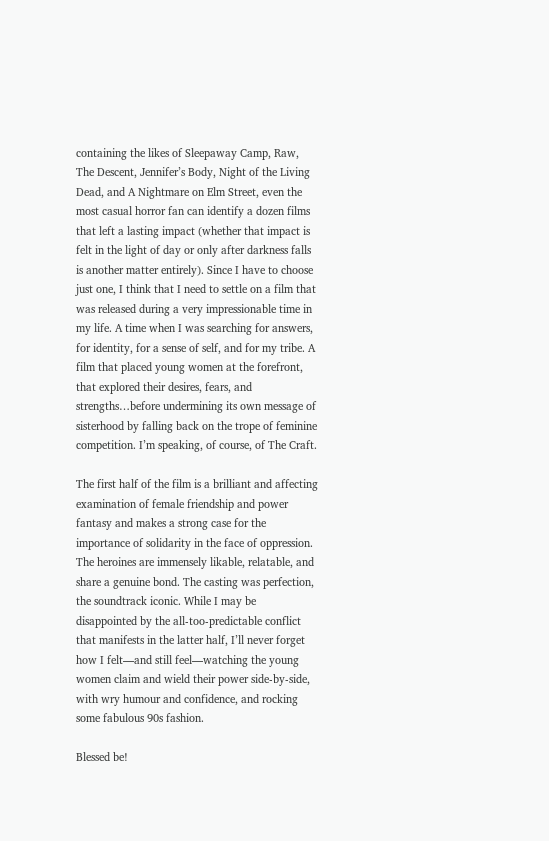containing the likes of Sleepaway Camp, Raw, The Descent, Jennifer’s Body, Night of the Living Dead, and A Nightmare on Elm Street, even the most casual horror fan can identify a dozen films that left a lasting impact (whether that impact is felt in the light of day or only after darkness falls is another matter entirely). Since I have to choose just one, I think that I need to settle on a film that was released during a very impressionable time in my life. A time when I was searching for answers, for identity, for a sense of self, and for my tribe. A film that placed young women at the forefront, that explored their desires, fears, and strengths…before undermining its own message of sisterhood by falling back on the trope of feminine competition. I’m speaking, of course, of The Craft.

The first half of the film is a brilliant and affecting examination of female friendship and power fantasy and makes a strong case for the importance of solidarity in the face of oppression. The heroines are immensely likable, relatable, and share a genuine bond. The casting was perfection, the soundtrack iconic. While I may be disappointed by the all-too-predictable conflict that manifests in the latter half, I’ll never forget how I felt—and still feel—watching the young women claim and wield their power side-by-side, with wry humour and confidence, and rocking some fabulous 90s fashion.

Blessed be!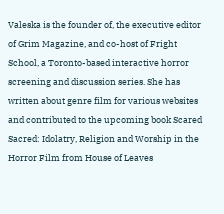Valeska is the founder of, the executive editor of Grim Magazine, and co-host of Fright School, a Toronto-based interactive horror screening and discussion series. She has written about genre film for various websites and contributed to the upcoming book Scared Sacred: Idolatry, Religion and Worship in the Horror Film from House of Leaves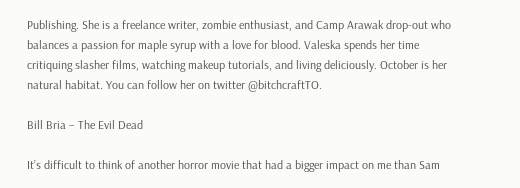Publishing. She is a freelance writer, zombie enthusiast, and Camp Arawak drop-out who balances a passion for maple syrup with a love for blood. Valeska spends her time critiquing slasher films, watching makeup tutorials, and living deliciously. October is her natural habitat. You can follow her on twitter @bitchcraftTO.

Bill Bria – The Evil Dead

It’s difficult to think of another horror movie that had a bigger impact on me than Sam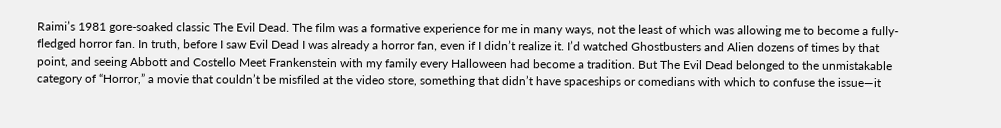Raimi’s 1981 gore-soaked classic The Evil Dead. The film was a formative experience for me in many ways, not the least of which was allowing me to become a fully-fledged horror fan. In truth, before I saw Evil Dead I was already a horror fan, even if I didn’t realize it. I’d watched Ghostbusters and Alien dozens of times by that point, and seeing Abbott and Costello Meet Frankenstein with my family every Halloween had become a tradition. But The Evil Dead belonged to the unmistakable category of “Horror,” a movie that couldn’t be misfiled at the video store, something that didn’t have spaceships or comedians with which to confuse the issue—it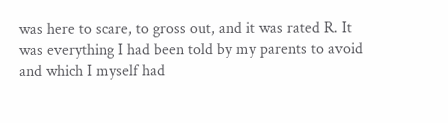was here to scare, to gross out, and it was rated R. It was everything I had been told by my parents to avoid and which I myself had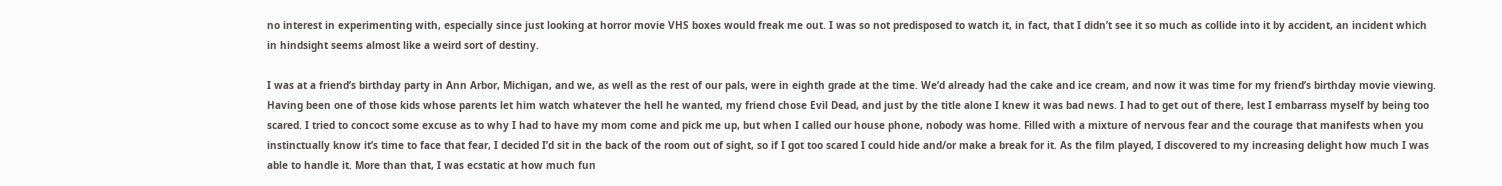no interest in experimenting with, especially since just looking at horror movie VHS boxes would freak me out. I was so not predisposed to watch it, in fact, that I didn’t see it so much as collide into it by accident, an incident which in hindsight seems almost like a weird sort of destiny.

I was at a friend’s birthday party in Ann Arbor, Michigan, and we, as well as the rest of our pals, were in eighth grade at the time. We’d already had the cake and ice cream, and now it was time for my friend’s birthday movie viewing. Having been one of those kids whose parents let him watch whatever the hell he wanted, my friend chose Evil Dead, and just by the title alone I knew it was bad news. I had to get out of there, lest I embarrass myself by being too scared. I tried to concoct some excuse as to why I had to have my mom come and pick me up, but when I called our house phone, nobody was home. Filled with a mixture of nervous fear and the courage that manifests when you instinctually know it’s time to face that fear, I decided I’d sit in the back of the room out of sight, so if I got too scared I could hide and/or make a break for it. As the film played, I discovered to my increasing delight how much I was able to handle it. More than that, I was ecstatic at how much fun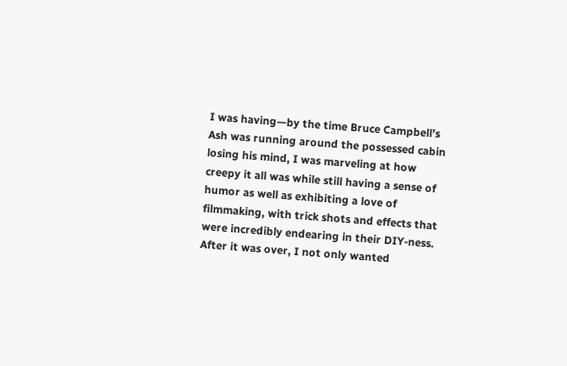I was having—by the time Bruce Campbell’s Ash was running around the possessed cabin losing his mind, I was marveling at how creepy it all was while still having a sense of humor as well as exhibiting a love of filmmaking, with trick shots and effects that were incredibly endearing in their DIY-ness. After it was over, I not only wanted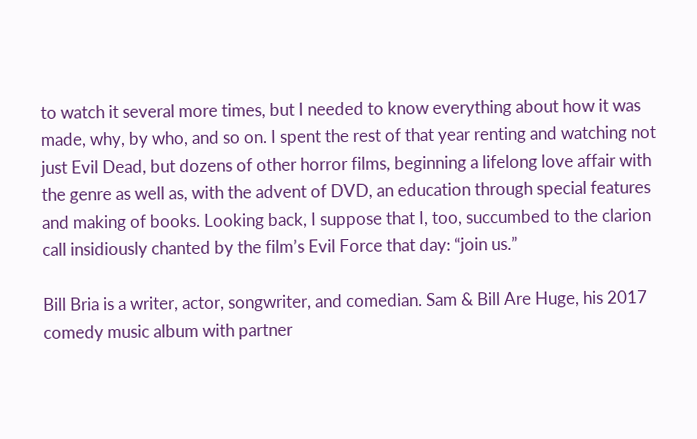to watch it several more times, but I needed to know everything about how it was made, why, by who, and so on. I spent the rest of that year renting and watching not just Evil Dead, but dozens of other horror films, beginning a lifelong love affair with the genre as well as, with the advent of DVD, an education through special features and making of books. Looking back, I suppose that I, too, succumbed to the clarion call insidiously chanted by the film’s Evil Force that day: “join us.”

Bill Bria is a writer, actor, songwriter, and comedian. Sam & Bill Are Huge, his 2017 comedy music album with partner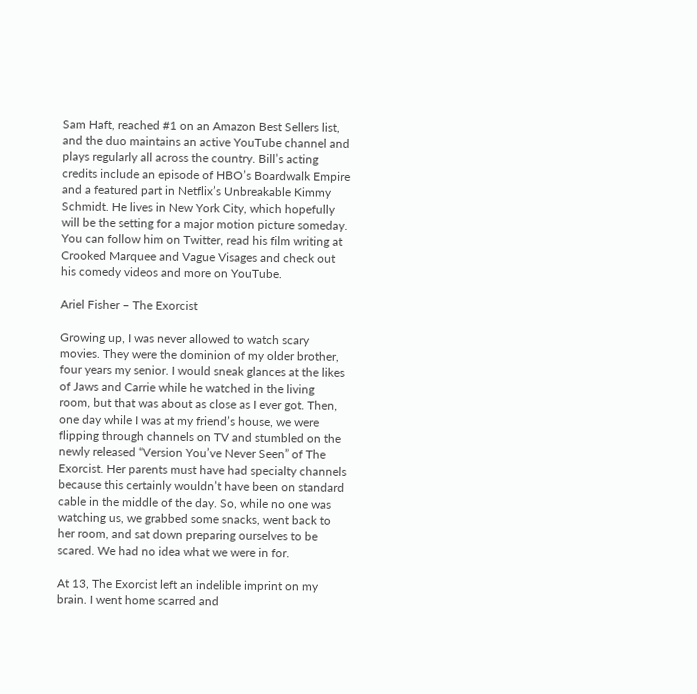Sam Haft, reached #1 on an Amazon Best Sellers list, and the duo maintains an active YouTube channel and plays regularly all across the country. Bill’s acting credits include an episode of HBO’s Boardwalk Empire and a featured part in Netflix’s Unbreakable Kimmy Schmidt. He lives in New York City, which hopefully will be the setting for a major motion picture someday. You can follow him on Twitter, read his film writing at Crooked Marquee and Vague Visages and check out his comedy videos and more on YouTube.

Ariel Fisher – The Exorcist

Growing up, I was never allowed to watch scary movies. They were the dominion of my older brother, four years my senior. I would sneak glances at the likes of Jaws and Carrie while he watched in the living room, but that was about as close as I ever got. Then, one day while I was at my friend’s house, we were flipping through channels on TV and stumbled on the newly released “Version You’ve Never Seen” of The Exorcist. Her parents must have had specialty channels because this certainly wouldn’t have been on standard cable in the middle of the day. So, while no one was watching us, we grabbed some snacks, went back to her room, and sat down preparing ourselves to be scared. We had no idea what we were in for.

At 13, The Exorcist left an indelible imprint on my brain. I went home scarred and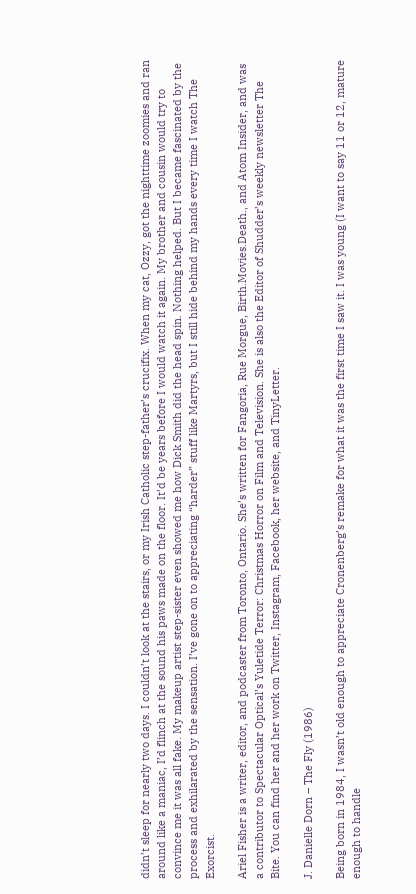didn’t sleep for nearly two days. I couldn’t look at the stairs, or my Irish Catholic step-father’s crucifix. When my cat, Ozzy, got the nighttime zoomies and ran around like a maniac, I’d flinch at the sound his paws made on the floor. It’d be years before I would watch it again. My brother and cousin would try to convince me it was all fake. My makeup artist step-sister even showed me how Dick Smith did the head spin. Nothing helped. But I became fascinated by the process and exhilarated by the sensation. I’ve gone on to appreciating “harder” stuff like Martyrs, but I still hide behind my hands every time I watch The Exorcist.

Ariel Fisher is a writer, editor, and podcaster from Toronto, Ontario. She’s written for Fangoria, Rue Morgue, Birth.Movies.Death., and Atom Insider, and was a contributor to Spectacular Optical’s Yuletide Terror: Christmas Horror on Film and Television. She is also the Editor of Shudder’s weekly newsletter The Bite. You can find her and her work on Twitter, Instagram, Facebook, her website, and TinyLetter.

J. Danielle Dorn – The Fly (1986)

Being born in 1984, I wasn’t old enough to appreciate Cronenberg’s remake for what it was the first time I saw it. I was young (I want to say 11 or 12, mature enough to handle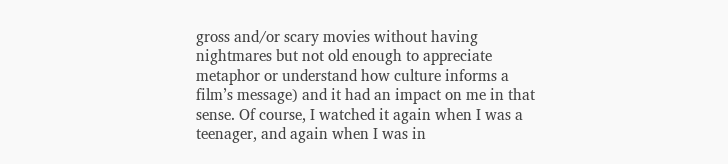gross and/or scary movies without having nightmares but not old enough to appreciate metaphor or understand how culture informs a film’s message) and it had an impact on me in that sense. Of course, I watched it again when I was a teenager, and again when I was in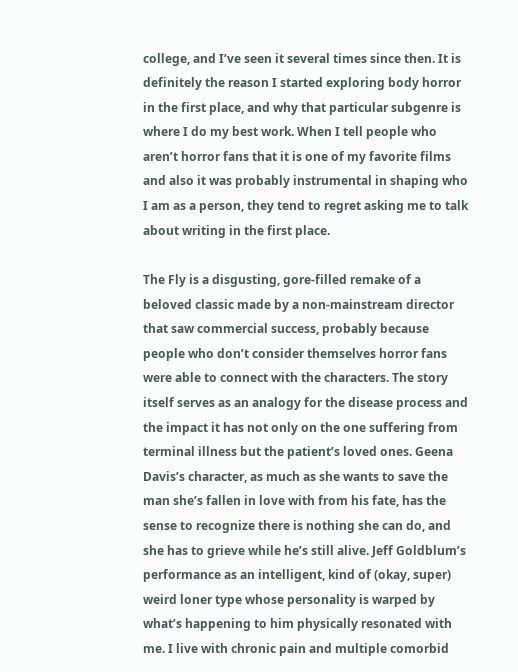college, and I’ve seen it several times since then. It is definitely the reason I started exploring body horror in the first place, and why that particular subgenre is where I do my best work. When I tell people who aren’t horror fans that it is one of my favorite films and also it was probably instrumental in shaping who I am as a person, they tend to regret asking me to talk about writing in the first place.

The Fly is a disgusting, gore-filled remake of a beloved classic made by a non-mainstream director that saw commercial success, probably because people who don’t consider themselves horror fans were able to connect with the characters. The story itself serves as an analogy for the disease process and the impact it has not only on the one suffering from terminal illness but the patient’s loved ones. Geena Davis’s character, as much as she wants to save the man she’s fallen in love with from his fate, has the sense to recognize there is nothing she can do, and she has to grieve while he’s still alive. Jeff Goldblum’s performance as an intelligent, kind of (okay, super) weird loner type whose personality is warped by what’s happening to him physically resonated with me. I live with chronic pain and multiple comorbid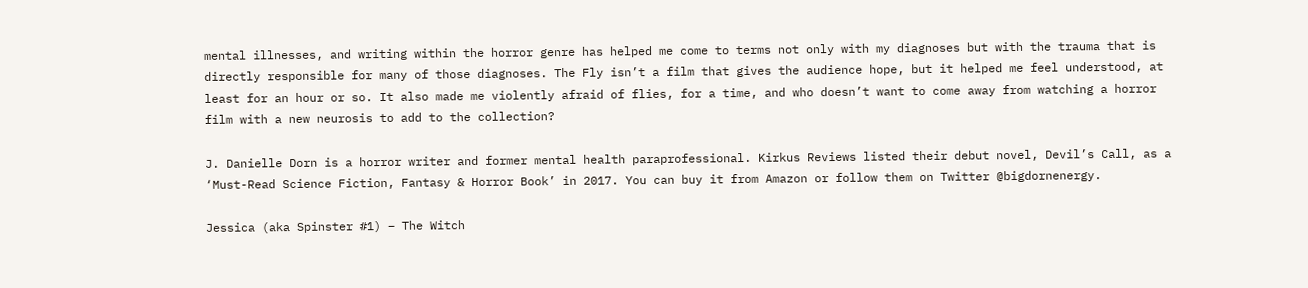mental illnesses, and writing within the horror genre has helped me come to terms not only with my diagnoses but with the trauma that is directly responsible for many of those diagnoses. The Fly isn’t a film that gives the audience hope, but it helped me feel understood, at least for an hour or so. It also made me violently afraid of flies, for a time, and who doesn’t want to come away from watching a horror film with a new neurosis to add to the collection?

J. Danielle Dorn is a horror writer and former mental health paraprofessional. Kirkus Reviews listed their debut novel, Devil’s Call, as a ‘Must-Read Science Fiction, Fantasy & Horror Book’ in 2017. You can buy it from Amazon or follow them on Twitter @bigdornenergy.

Jessica (aka Spinster #1) – The Witch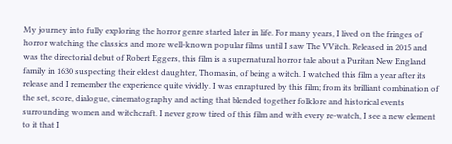My journey into fully exploring the horror genre started later in life. For many years, I lived on the fringes of horror watching the classics and more well-known popular films until I saw The VVitch. Released in 2015 and was the directorial debut of Robert Eggers, this film is a supernatural horror tale about a Puritan New England family in 1630 suspecting their eldest daughter, Thomasin, of being a witch. I watched this film a year after its release and I remember the experience quite vividly. I was enraptured by this film; from its brilliant combination of the set, score, dialogue, cinematography and acting that blended together folklore and historical events surrounding women and witchcraft. I never grow tired of this film and with every re-watch, I see a new element to it that I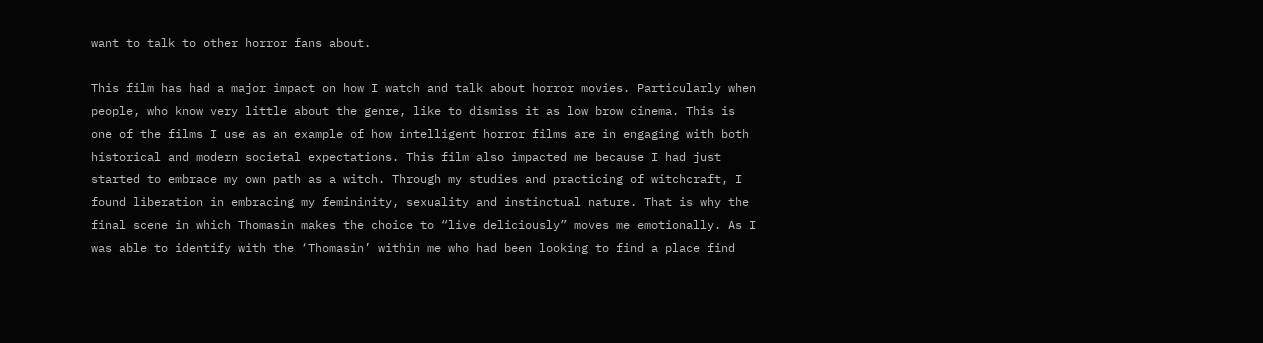want to talk to other horror fans about.

This film has had a major impact on how I watch and talk about horror movies. Particularly when people, who know very little about the genre, like to dismiss it as low brow cinema. This is one of the films I use as an example of how intelligent horror films are in engaging with both historical and modern societal expectations. This film also impacted me because I had just started to embrace my own path as a witch. Through my studies and practicing of witchcraft, I found liberation in embracing my femininity, sexuality and instinctual nature. That is why the final scene in which Thomasin makes the choice to “live deliciously” moves me emotionally. As I was able to identify with the ‘Thomasin’ within me who had been looking to find a place find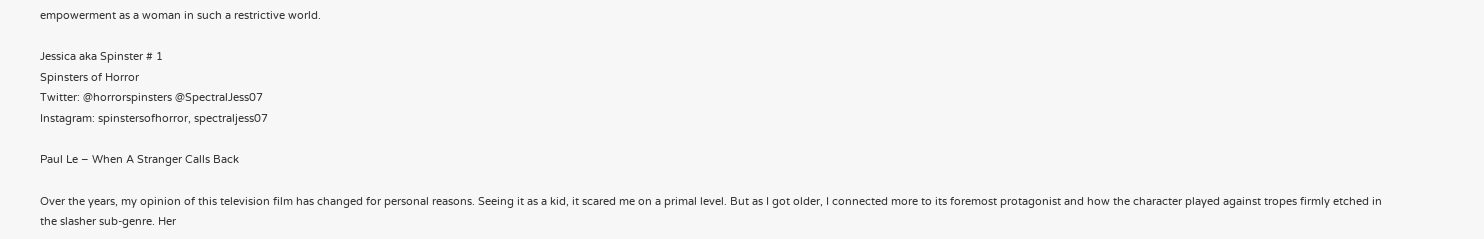empowerment as a woman in such a restrictive world.

Jessica aka Spinster # 1
Spinsters of Horror
Twitter: @horrorspinsters @SpectralJess07
Instagram: spinstersofhorror, spectraljess07

Paul Le – When A Stranger Calls Back

Over the years, my opinion of this television film has changed for personal reasons. Seeing it as a kid, it scared me on a primal level. But as I got older, I connected more to its foremost protagonist and how the character played against tropes firmly etched in the slasher sub-genre. Her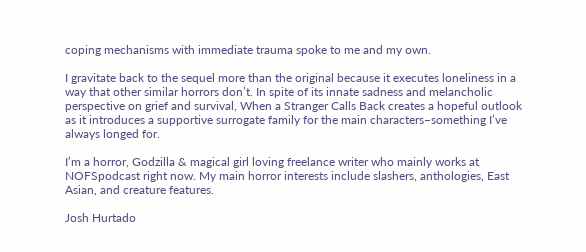coping mechanisms with immediate trauma spoke to me and my own.

I gravitate back to the sequel more than the original because it executes loneliness in a way that other similar horrors don’t. In spite of its innate sadness and melancholic perspective on grief and survival, When a Stranger Calls Back creates a hopeful outlook as it introduces a supportive surrogate family for the main characters–something I’ve always longed for.

I’m a horror, Godzilla & magical girl loving freelance writer who mainly works at NOFSpodcast right now. My main horror interests include slashers, anthologies, East Asian, and creature features.

Josh Hurtado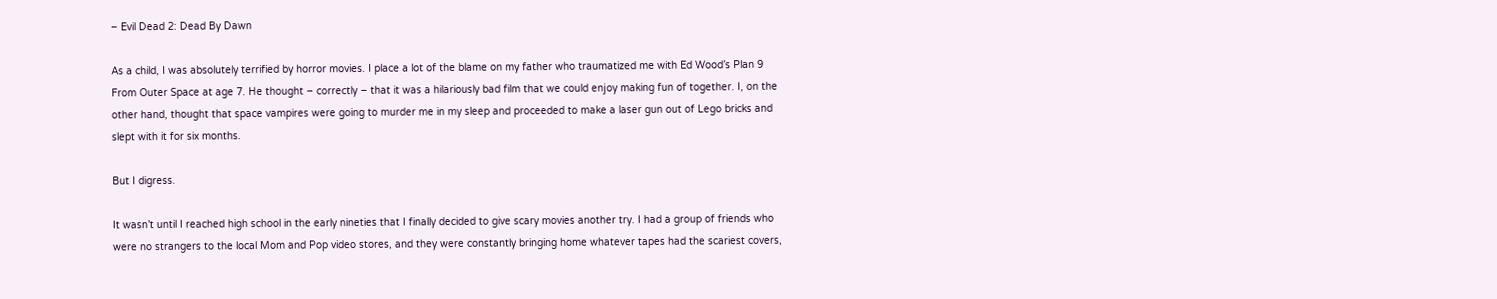– Evil Dead 2: Dead By Dawn

As a child, I was absolutely terrified by horror movies. I place a lot of the blame on my father who traumatized me with Ed Wood’s Plan 9 From Outer Space at age 7. He thought – correctly – that it was a hilariously bad film that we could enjoy making fun of together. I, on the other hand, thought that space vampires were going to murder me in my sleep and proceeded to make a laser gun out of Lego bricks and slept with it for six months.

But I digress.

It wasn’t until I reached high school in the early nineties that I finally decided to give scary movies another try. I had a group of friends who were no strangers to the local Mom and Pop video stores, and they were constantly bringing home whatever tapes had the scariest covers,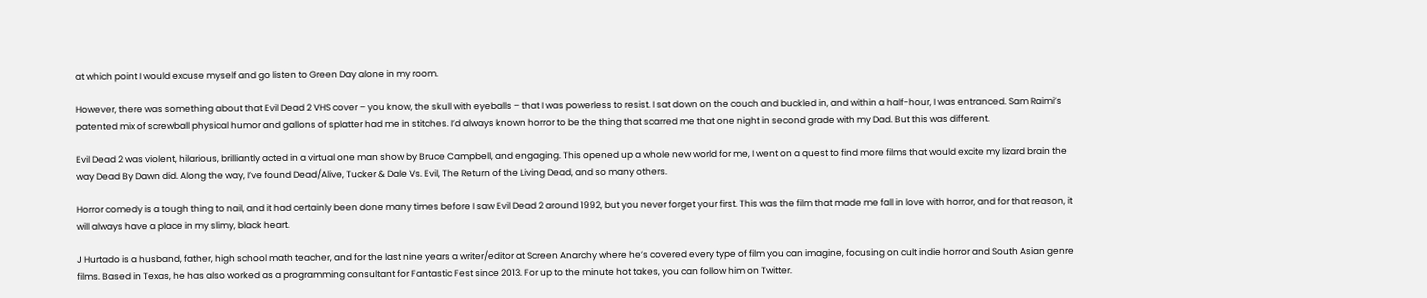at which point I would excuse myself and go listen to Green Day alone in my room.

However, there was something about that Evil Dead 2 VHS cover – you know, the skull with eyeballs – that I was powerless to resist. I sat down on the couch and buckled in, and within a half-hour, I was entranced. Sam Raimi’s patented mix of screwball physical humor and gallons of splatter had me in stitches. I’d always known horror to be the thing that scarred me that one night in second grade with my Dad. But this was different.

Evil Dead 2 was violent, hilarious, brilliantly acted in a virtual one man show by Bruce Campbell, and engaging. This opened up a whole new world for me, I went on a quest to find more films that would excite my lizard brain the way Dead By Dawn did. Along the way, I’ve found Dead/Alive, Tucker & Dale Vs. Evil, The Return of the Living Dead, and so many others.

Horror comedy is a tough thing to nail, and it had certainly been done many times before I saw Evil Dead 2 around 1992, but you never forget your first. This was the film that made me fall in love with horror, and for that reason, it will always have a place in my slimy, black heart.

J Hurtado is a husband, father, high school math teacher, and for the last nine years a writer/editor at Screen Anarchy where he’s covered every type of film you can imagine, focusing on cult indie horror and South Asian genre films. Based in Texas, he has also worked as a programming consultant for Fantastic Fest since 2013. For up to the minute hot takes, you can follow him on Twitter.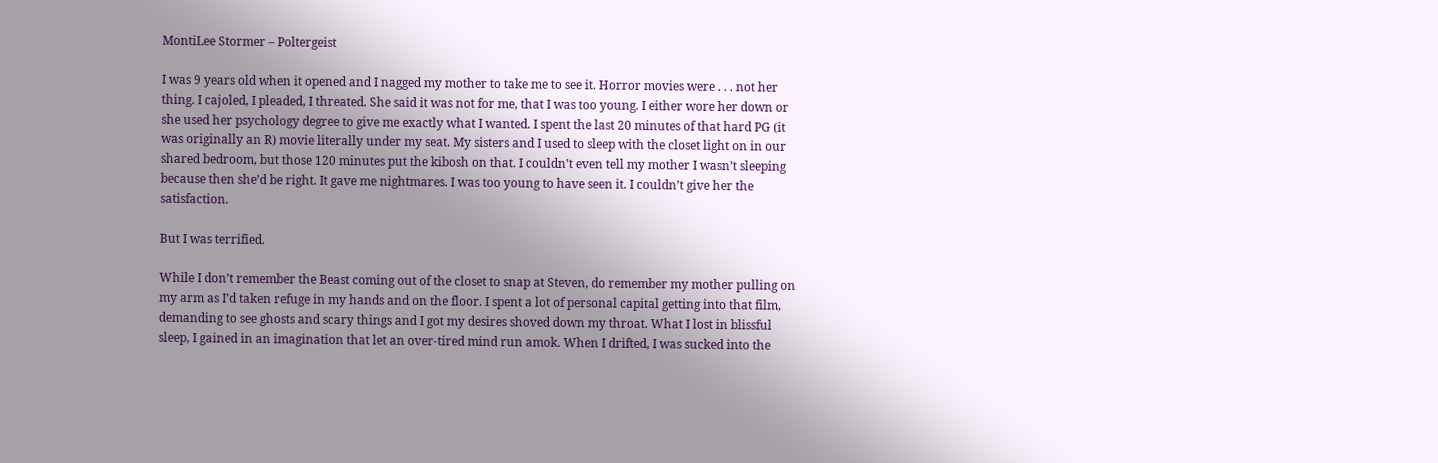MontiLee Stormer – Poltergeist

I was 9 years old when it opened and I nagged my mother to take me to see it. Horror movies were . . . not her thing. I cajoled, I pleaded, I threated. She said it was not for me, that I was too young. I either wore her down or she used her psychology degree to give me exactly what I wanted. I spent the last 20 minutes of that hard PG (it was originally an R) movie literally under my seat. My sisters and I used to sleep with the closet light on in our shared bedroom, but those 120 minutes put the kibosh on that. I couldn’t even tell my mother I wasn’t sleeping because then she’d be right. It gave me nightmares. I was too young to have seen it. I couldn’t give her the satisfaction.

But I was terrified.

While I don’t remember the Beast coming out of the closet to snap at Steven, do remember my mother pulling on my arm as I’d taken refuge in my hands and on the floor. I spent a lot of personal capital getting into that film, demanding to see ghosts and scary things and I got my desires shoved down my throat. What I lost in blissful sleep, I gained in an imagination that let an over-tired mind run amok. When I drifted, I was sucked into the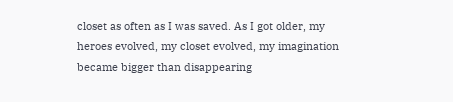closet as often as I was saved. As I got older, my heroes evolved, my closet evolved, my imagination became bigger than disappearing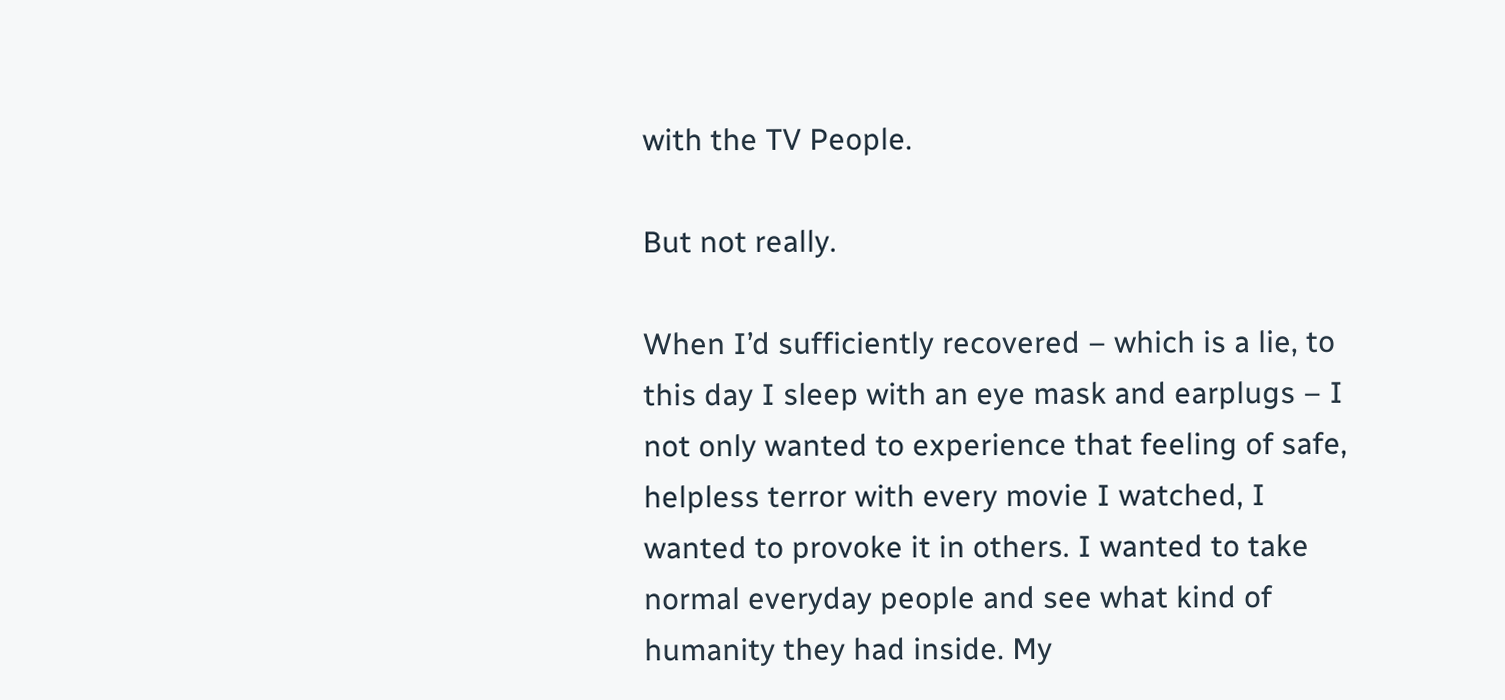with the TV People.

But not really.

When I’d sufficiently recovered – which is a lie, to this day I sleep with an eye mask and earplugs – I not only wanted to experience that feeling of safe, helpless terror with every movie I watched, I wanted to provoke it in others. I wanted to take normal everyday people and see what kind of humanity they had inside. My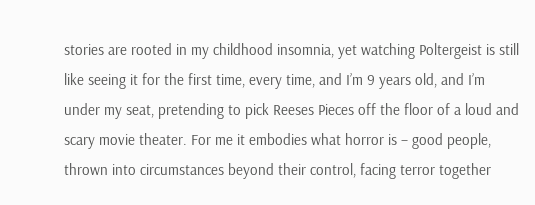stories are rooted in my childhood insomnia, yet watching Poltergeist is still like seeing it for the first time, every time, and I’m 9 years old, and I’m under my seat, pretending to pick Reeses Pieces off the floor of a loud and scary movie theater. For me it embodies what horror is – good people, thrown into circumstances beyond their control, facing terror together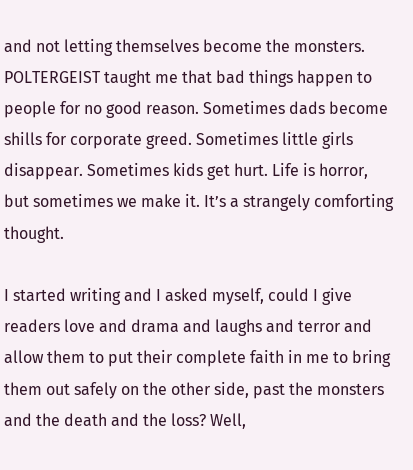and not letting themselves become the monsters. POLTERGEIST taught me that bad things happen to people for no good reason. Sometimes dads become shills for corporate greed. Sometimes little girls disappear. Sometimes kids get hurt. Life is horror, but sometimes we make it. It’s a strangely comforting thought.

I started writing and I asked myself, could I give readers love and drama and laughs and terror and allow them to put their complete faith in me to bring them out safely on the other side, past the monsters and the death and the loss? Well,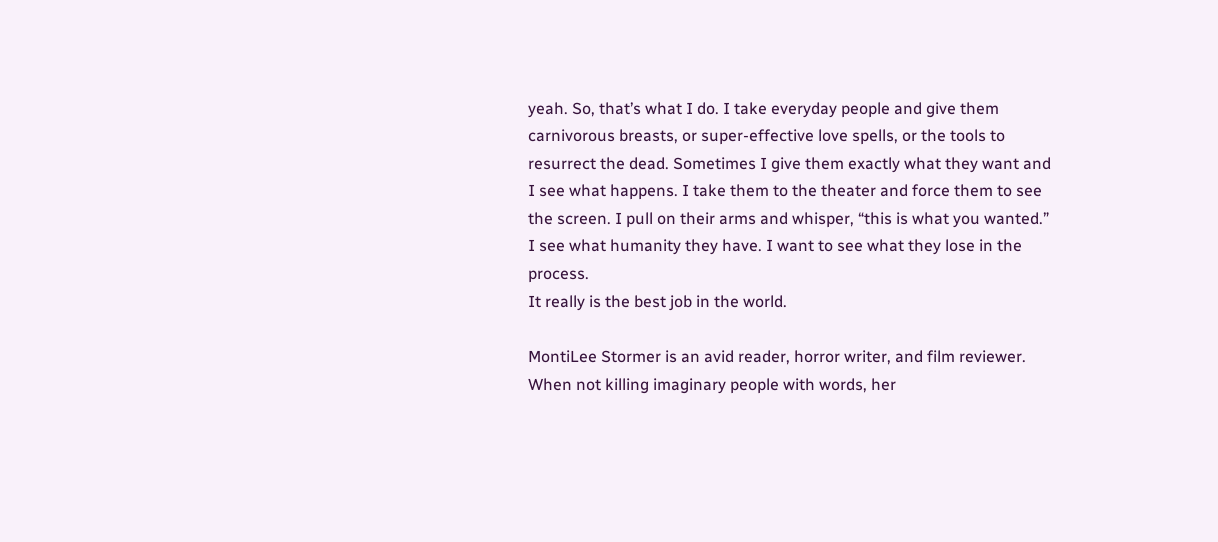yeah. So, that’s what I do. I take everyday people and give them carnivorous breasts, or super-effective love spells, or the tools to resurrect the dead. Sometimes I give them exactly what they want and I see what happens. I take them to the theater and force them to see the screen. I pull on their arms and whisper, “this is what you wanted.” I see what humanity they have. I want to see what they lose in the process.
It really is the best job in the world.

MontiLee Stormer is an avid reader, horror writer, and film reviewer. When not killing imaginary people with words, her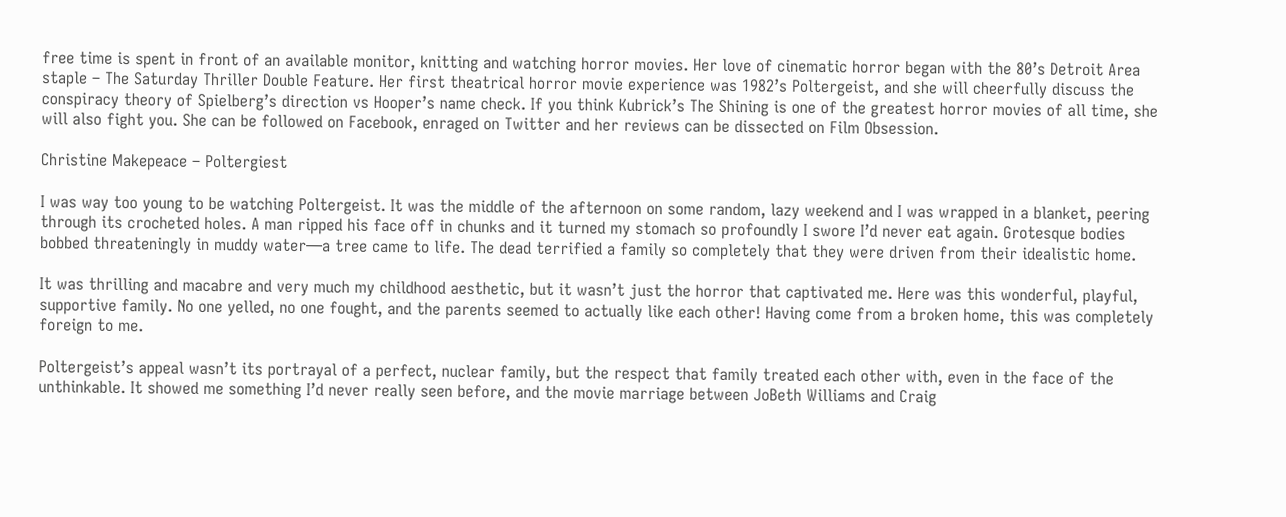free time is spent in front of an available monitor, knitting and watching horror movies. Her love of cinematic horror began with the 80’s Detroit Area staple – The Saturday Thriller Double Feature. Her first theatrical horror movie experience was 1982’s Poltergeist, and she will cheerfully discuss the conspiracy theory of Spielberg’s direction vs Hooper’s name check. If you think Kubrick’s The Shining is one of the greatest horror movies of all time, she will also fight you. She can be followed on Facebook, enraged on Twitter and her reviews can be dissected on Film Obsession.

Christine Makepeace – Poltergiest

I was way too young to be watching Poltergeist. It was the middle of the afternoon on some random, lazy weekend and I was wrapped in a blanket, peering through its crocheted holes. A man ripped his face off in chunks and it turned my stomach so profoundly I swore I’d never eat again. Grotesque bodies bobbed threateningly in muddy water—a tree came to life. The dead terrified a family so completely that they were driven from their idealistic home.

It was thrilling and macabre and very much my childhood aesthetic, but it wasn’t just the horror that captivated me. Here was this wonderful, playful, supportive family. No one yelled, no one fought, and the parents seemed to actually like each other! Having come from a broken home, this was completely foreign to me.

Poltergeist’s appeal wasn’t its portrayal of a perfect, nuclear family, but the respect that family treated each other with, even in the face of the unthinkable. It showed me something I’d never really seen before, and the movie marriage between JoBeth Williams and Craig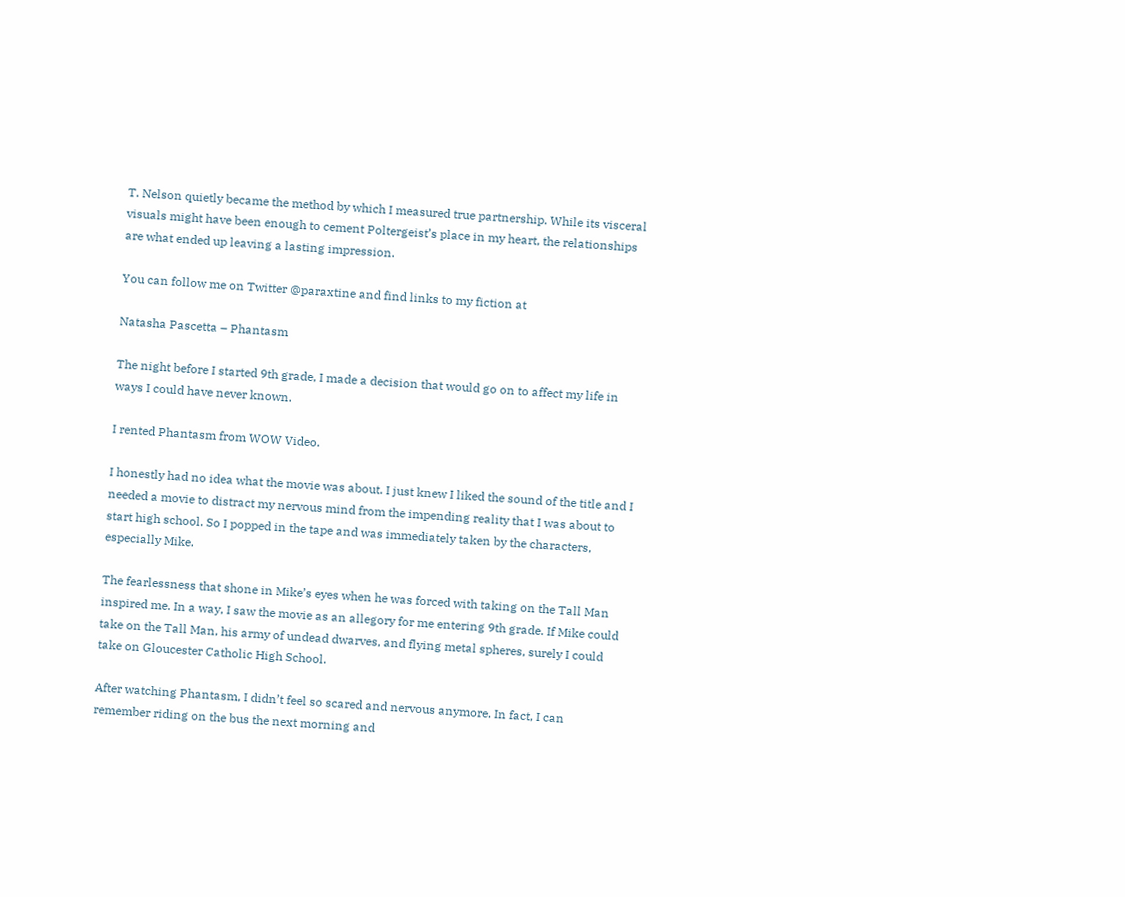T. Nelson quietly became the method by which I measured true partnership. While its visceral visuals might have been enough to cement Poltergeist’s place in my heart, the relationships are what ended up leaving a lasting impression.

You can follow me on Twitter @paraxtine and find links to my fiction at

Natasha Pascetta – Phantasm

The night before I started 9th grade, I made a decision that would go on to affect my life in ways I could have never known.

I rented Phantasm from WOW Video.

I honestly had no idea what the movie was about. I just knew I liked the sound of the title and I needed a movie to distract my nervous mind from the impending reality that I was about to start high school. So I popped in the tape and was immediately taken by the characters, especially Mike.

The fearlessness that shone in Mike’s eyes when he was forced with taking on the Tall Man inspired me. In a way, I saw the movie as an allegory for me entering 9th grade. If Mike could take on the Tall Man, his army of undead dwarves, and flying metal spheres, surely I could take on Gloucester Catholic High School.

After watching Phantasm, I didn’t feel so scared and nervous anymore. In fact, I can remember riding on the bus the next morning and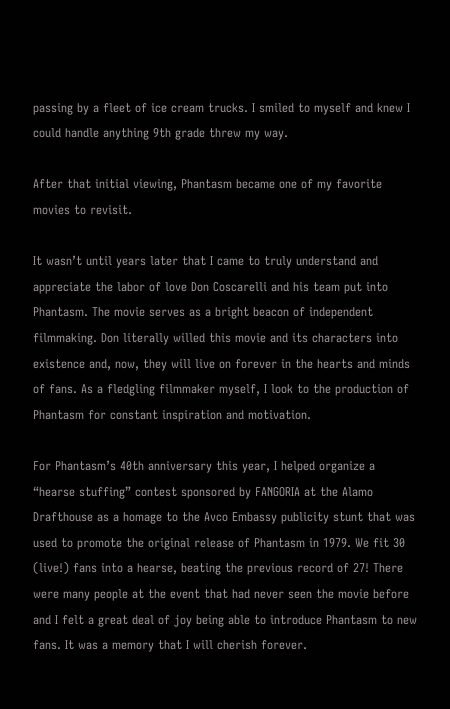passing by a fleet of ice cream trucks. I smiled to myself and knew I could handle anything 9th grade threw my way.

After that initial viewing, Phantasm became one of my favorite movies to revisit.

It wasn’t until years later that I came to truly understand and appreciate the labor of love Don Coscarelli and his team put into Phantasm. The movie serves as a bright beacon of independent filmmaking. Don literally willed this movie and its characters into existence and, now, they will live on forever in the hearts and minds of fans. As a fledgling filmmaker myself, I look to the production of Phantasm for constant inspiration and motivation.

For Phantasm’s 40th anniversary this year, I helped organize a “hearse stuffing” contest sponsored by FANGORIA at the Alamo Drafthouse as a homage to the Avco Embassy publicity stunt that was used to promote the original release of Phantasm in 1979. We fit 30 (live!) fans into a hearse, beating the previous record of 27! There were many people at the event that had never seen the movie before and I felt a great deal of joy being able to introduce Phantasm to new fans. It was a memory that I will cherish forever.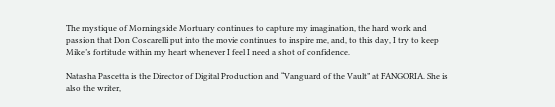The mystique of Morningside Mortuary continues to capture my imagination, the hard work and passion that Don Coscarelli put into the movie continues to inspire me, and, to this day, I try to keep Mike’s fortitude within my heart whenever I feel I need a shot of confidence.

Natasha Pascetta is the Director of Digital Production and “Vanguard of the Vault” at FANGORIA. She is also the writer,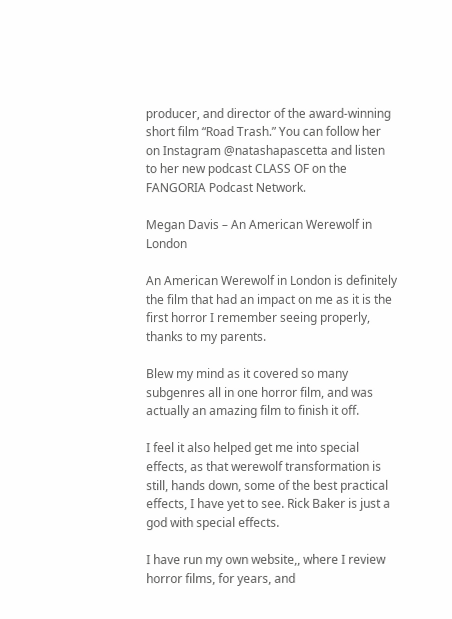producer, and director of the award-winning short film “Road Trash.” You can follow her on Instagram @natashapascetta and listen to her new podcast CLASS OF on the FANGORIA Podcast Network.

Megan Davis – An American Werewolf in London

An American Werewolf in London is definitely the film that had an impact on me as it is the first horror I remember seeing properly, thanks to my parents.

Blew my mind as it covered so many subgenres all in one horror film, and was actually an amazing film to finish it off.

I feel it also helped get me into special effects, as that werewolf transformation is still, hands down, some of the best practical effects, I have yet to see. Rick Baker is just a god with special effects.

I have run my own website,, where I review horror films, for years, and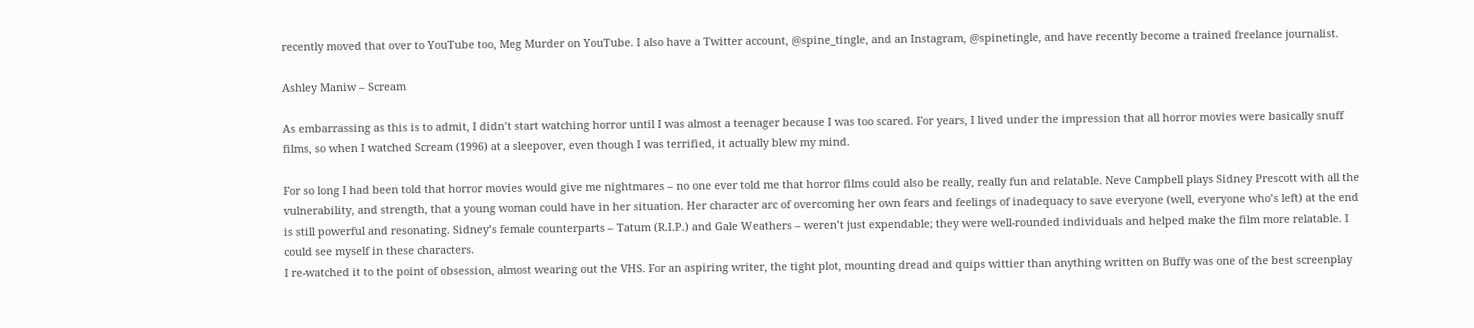recently moved that over to YouTube too, Meg Murder on YouTube. I also have a Twitter account, @spine_tingle, and an Instagram, @spinetingle, and have recently become a trained freelance journalist.

Ashley Maniw – Scream

As embarrassing as this is to admit, I didn’t start watching horror until I was almost a teenager because I was too scared. For years, I lived under the impression that all horror movies were basically snuff films, so when I watched Scream (1996) at a sleepover, even though I was terrified, it actually blew my mind.

For so long I had been told that horror movies would give me nightmares – no one ever told me that horror films could also be really, really fun and relatable. Neve Campbell plays Sidney Prescott with all the vulnerability, and strength, that a young woman could have in her situation. Her character arc of overcoming her own fears and feelings of inadequacy to save everyone (well, everyone who’s left) at the end is still powerful and resonating. Sidney’s female counterparts – Tatum (R.I.P.) and Gale Weathers – weren’t just expendable; they were well-rounded individuals and helped make the film more relatable. I could see myself in these characters.
I re-watched it to the point of obsession, almost wearing out the VHS. For an aspiring writer, the tight plot, mounting dread and quips wittier than anything written on Buffy was one of the best screenplay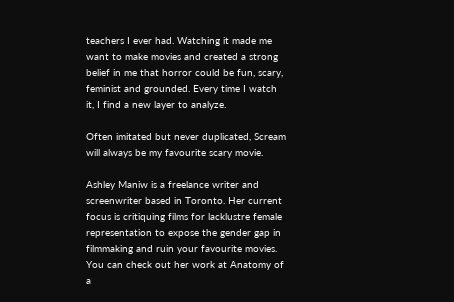teachers I ever had. Watching it made me want to make movies and created a strong belief in me that horror could be fun, scary, feminist and grounded. Every time I watch it, I find a new layer to analyze.

Often imitated but never duplicated, Scream will always be my favourite scary movie.

Ashley Maniw is a freelance writer and screenwriter based in Toronto. Her current focus is critiquing films for lacklustre female representation to expose the gender gap in filmmaking and ruin your favourite movies. You can check out her work at Anatomy of a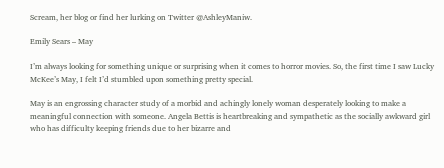Scream, her blog or find her lurking on Twitter @AshleyManiw.

Emily Sears – May

I’m always looking for something unique or surprising when it comes to horror movies. So, the first time I saw Lucky McKee’s May, I felt I’d stumbled upon something pretty special.

May is an engrossing character study of a morbid and achingly lonely woman desperately looking to make a meaningful connection with someone. Angela Bettis is heartbreaking and sympathetic as the socially awkward girl who has difficulty keeping friends due to her bizarre and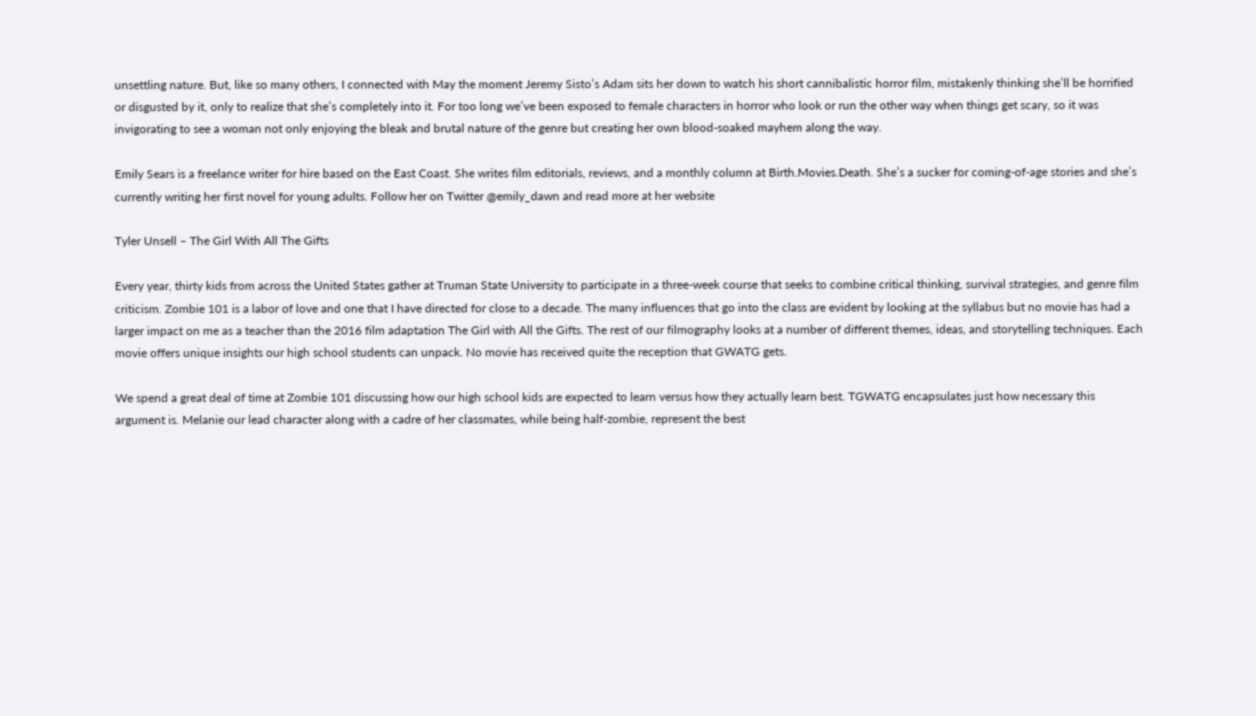unsettling nature. But, like so many others, I connected with May the moment Jeremy Sisto’s Adam sits her down to watch his short cannibalistic horror film, mistakenly thinking she’ll be horrified or disgusted by it, only to realize that she’s completely into it. For too long we’ve been exposed to female characters in horror who look or run the other way when things get scary, so it was invigorating to see a woman not only enjoying the bleak and brutal nature of the genre but creating her own blood-soaked mayhem along the way.

Emily Sears is a freelance writer for hire based on the East Coast. She writes film editorials, reviews, and a monthly column at Birth.Movies.Death. She’s a sucker for coming-of-age stories and she’s currently writing her first novel for young adults. Follow her on Twitter @emily_dawn and read more at her website

Tyler Unsell – The Girl With All The Gifts

Every year, thirty kids from across the United States gather at Truman State University to participate in a three-week course that seeks to combine critical thinking, survival strategies, and genre film criticism. Zombie 101 is a labor of love and one that I have directed for close to a decade. The many influences that go into the class are evident by looking at the syllabus but no movie has had a larger impact on me as a teacher than the 2016 film adaptation The Girl with All the Gifts. The rest of our filmography looks at a number of different themes, ideas, and storytelling techniques. Each movie offers unique insights our high school students can unpack. No movie has received quite the reception that GWATG gets.

We spend a great deal of time at Zombie 101 discussing how our high school kids are expected to learn versus how they actually learn best. TGWATG encapsulates just how necessary this argument is. Melanie our lead character along with a cadre of her classmates, while being half-zombie, represent the best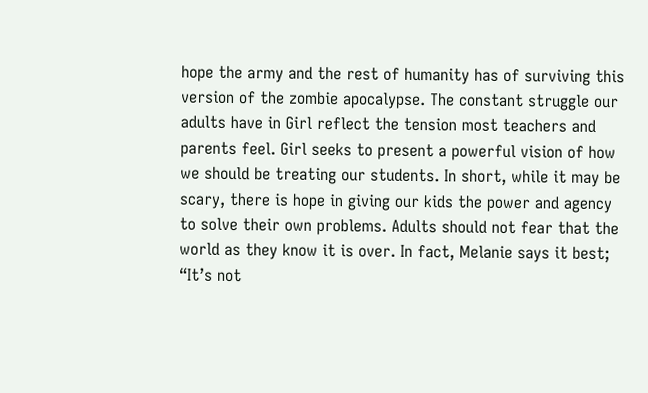hope the army and the rest of humanity has of surviving this version of the zombie apocalypse. The constant struggle our adults have in Girl reflect the tension most teachers and parents feel. Girl seeks to present a powerful vision of how we should be treating our students. In short, while it may be scary, there is hope in giving our kids the power and agency to solve their own problems. Adults should not fear that the world as they know it is over. In fact, Melanie says it best; “It’s not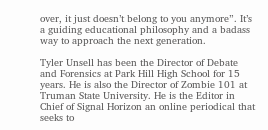over, it just doesn’t belong to you anymore”. It’s a guiding educational philosophy and a badass way to approach the next generation.

Tyler Unsell has been the Director of Debate and Forensics at Park Hill High School for 15 years. He is also the Director of Zombie 101 at Truman State University. He is the Editor in Chief of Signal Horizon an online periodical that seeks to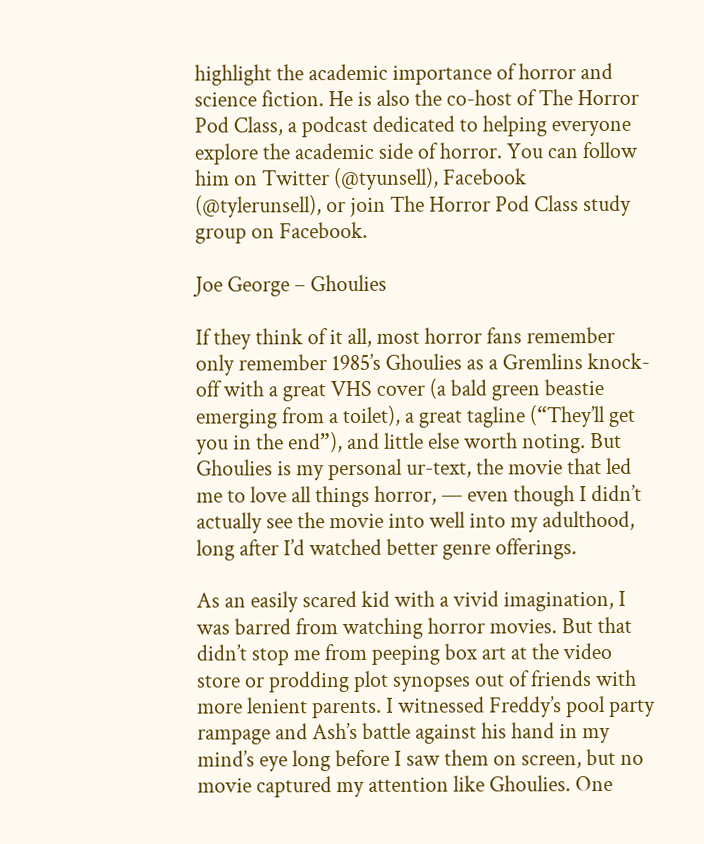highlight the academic importance of horror and science fiction. He is also the co-host of The Horror Pod Class, a podcast dedicated to helping everyone explore the academic side of horror. You can follow him on Twitter (@tyunsell), Facebook (@tylerunsell), or join The Horror Pod Class study group on Facebook.

Joe George – Ghoulies

If they think of it all, most horror fans remember only remember 1985’s Ghoulies as a Gremlins knock-off with a great VHS cover (a bald green beastie emerging from a toilet), a great tagline (“They’ll get you in the end”), and little else worth noting. But Ghoulies is my personal ur-text, the movie that led me to love all things horror, — even though I didn’t actually see the movie into well into my adulthood, long after I’d watched better genre offerings.

As an easily scared kid with a vivid imagination, I was barred from watching horror movies. But that didn’t stop me from peeping box art at the video store or prodding plot synopses out of friends with more lenient parents. I witnessed Freddy’s pool party rampage and Ash’s battle against his hand in my mind’s eye long before I saw them on screen, but no movie captured my attention like Ghoulies. One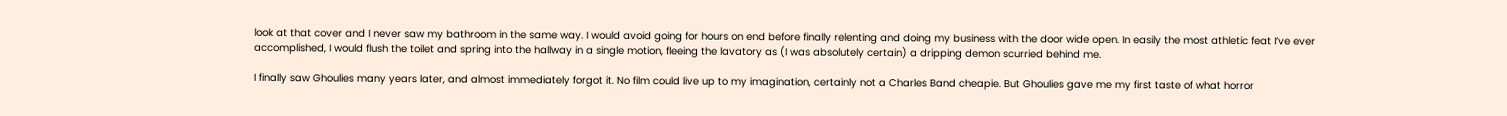look at that cover and I never saw my bathroom in the same way. I would avoid going for hours on end before finally relenting and doing my business with the door wide open. In easily the most athletic feat I’ve ever accomplished, I would flush the toilet and spring into the hallway in a single motion, fleeing the lavatory as (I was absolutely certain) a dripping demon scurried behind me.

I finally saw Ghoulies many years later, and almost immediately forgot it. No film could live up to my imagination, certainly not a Charles Band cheapie. But Ghoulies gave me my first taste of what horror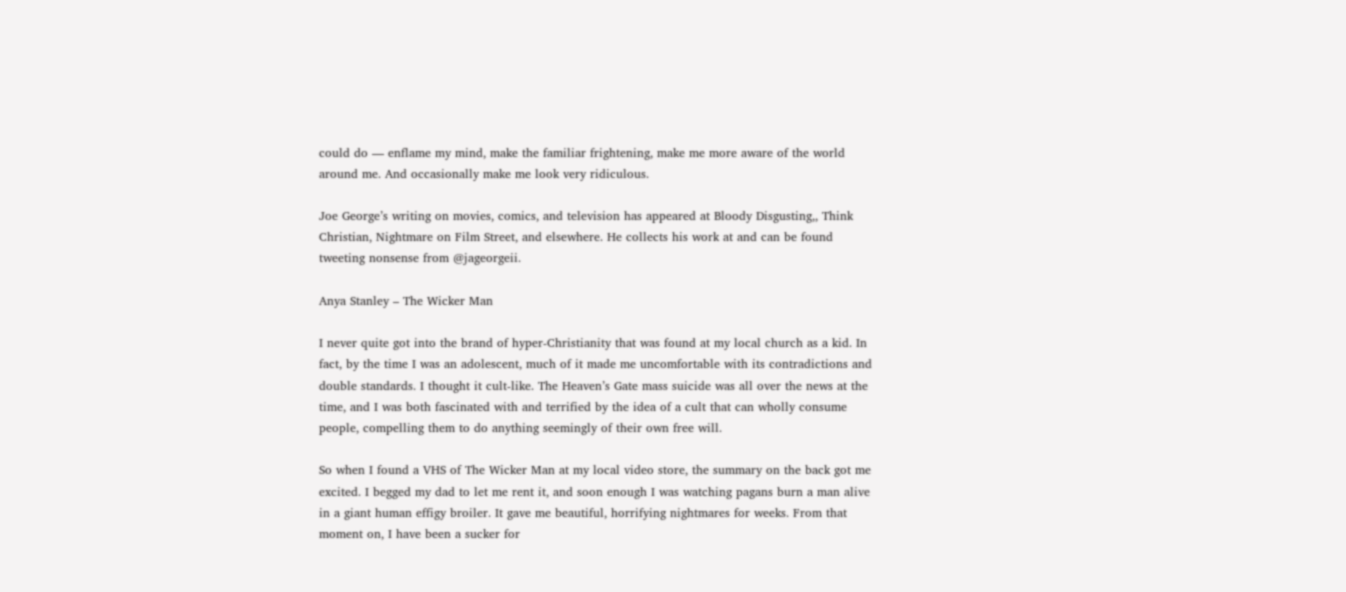could do — enflame my mind, make the familiar frightening, make me more aware of the world around me. And occasionally make me look very ridiculous.

Joe George’s writing on movies, comics, and television has appeared at Bloody Disgusting,, Think Christian, Nightmare on Film Street, and elsewhere. He collects his work at and can be found tweeting nonsense from @jageorgeii.

Anya Stanley – The Wicker Man

I never quite got into the brand of hyper-Christianity that was found at my local church as a kid. In fact, by the time I was an adolescent, much of it made me uncomfortable with its contradictions and double standards. I thought it cult-like. The Heaven’s Gate mass suicide was all over the news at the time, and I was both fascinated with and terrified by the idea of a cult that can wholly consume people, compelling them to do anything seemingly of their own free will.

So when I found a VHS of The Wicker Man at my local video store, the summary on the back got me excited. I begged my dad to let me rent it, and soon enough I was watching pagans burn a man alive in a giant human effigy broiler. It gave me beautiful, horrifying nightmares for weeks. From that moment on, I have been a sucker for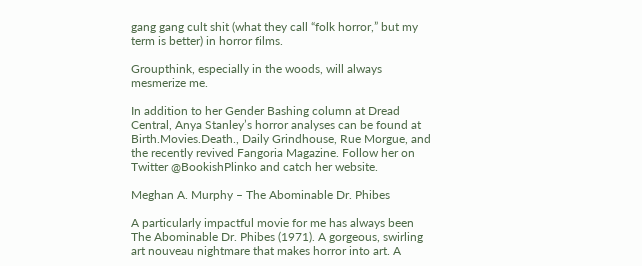gang gang cult shit (what they call “folk horror,” but my term is better) in horror films.

Groupthink, especially in the woods, will always mesmerize me.

In addition to her Gender Bashing column at Dread Central, Anya Stanley’s horror analyses can be found at Birth.Movies.Death., Daily Grindhouse, Rue Morgue, and the recently revived Fangoria Magazine. Follow her on Twitter @BookishPlinko and catch her website.

Meghan A. Murphy – The Abominable Dr. Phibes

A particularly impactful movie for me has always been The Abominable Dr. Phibes (1971). A gorgeous, swirling art nouveau nightmare that makes horror into art. A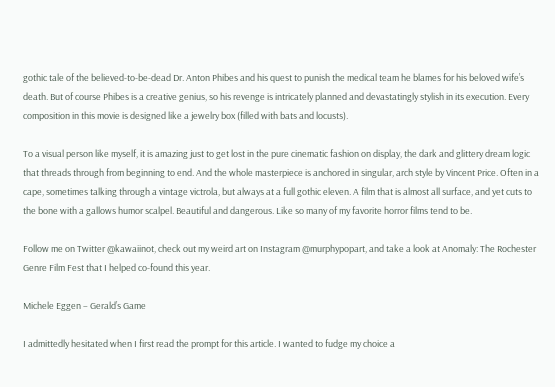gothic tale of the believed-to-be-dead Dr. Anton Phibes and his quest to punish the medical team he blames for his beloved wife’s death. But of course Phibes is a creative genius, so his revenge is intricately planned and devastatingly stylish in its execution. Every composition in this movie is designed like a jewelry box (filled with bats and locusts).

To a visual person like myself, it is amazing just to get lost in the pure cinematic fashion on display, the dark and glittery dream logic that threads through from beginning to end. And the whole masterpiece is anchored in singular, arch style by Vincent Price. Often in a cape, sometimes talking through a vintage victrola, but always at a full gothic eleven. A film that is almost all surface, and yet cuts to the bone with a gallows humor scalpel. Beautiful and dangerous. Like so many of my favorite horror films tend to be.

Follow me on Twitter @kawaiinot, check out my weird art on Instagram @murphypopart, and take a look at Anomaly: The Rochester Genre Film Fest that I helped co-found this year.

Michele Eggen – Gerald’s Game

I admittedly hesitated when I first read the prompt for this article. I wanted to fudge my choice a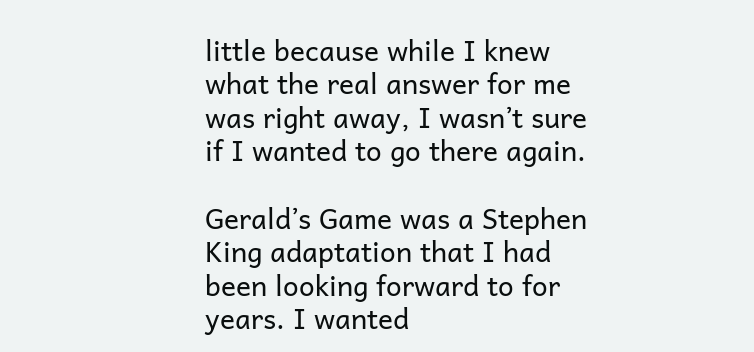little because while I knew what the real answer for me was right away, I wasn’t sure if I wanted to go there again.

Gerald’s Game was a Stephen King adaptation that I had been looking forward to for years. I wanted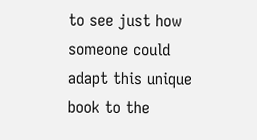to see just how someone could adapt this unique book to the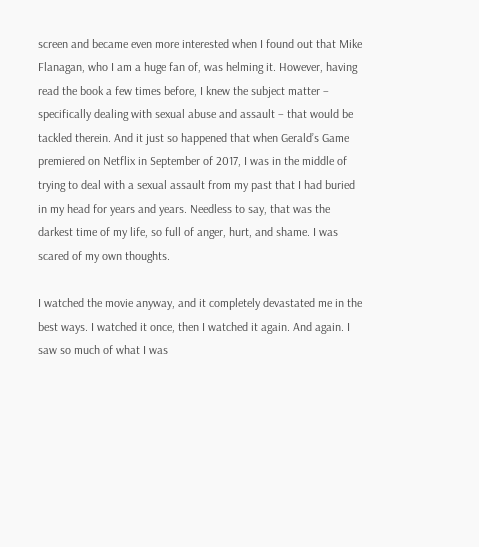screen and became even more interested when I found out that Mike Flanagan, who I am a huge fan of, was helming it. However, having read the book a few times before, I knew the subject matter – specifically dealing with sexual abuse and assault – that would be tackled therein. And it just so happened that when Gerald’s Game premiered on Netflix in September of 2017, I was in the middle of trying to deal with a sexual assault from my past that I had buried in my head for years and years. Needless to say, that was the darkest time of my life, so full of anger, hurt, and shame. I was scared of my own thoughts.

I watched the movie anyway, and it completely devastated me in the best ways. I watched it once, then I watched it again. And again. I saw so much of what I was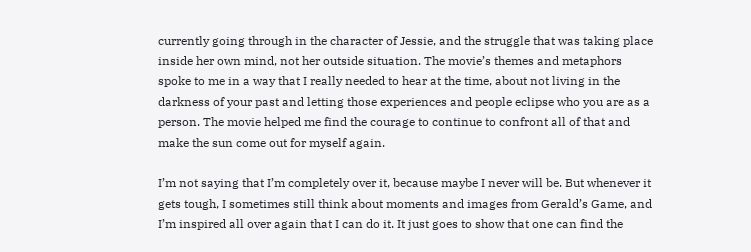currently going through in the character of Jessie, and the struggle that was taking place inside her own mind, not her outside situation. The movie’s themes and metaphors spoke to me in a way that I really needed to hear at the time, about not living in the darkness of your past and letting those experiences and people eclipse who you are as a person. The movie helped me find the courage to continue to confront all of that and make the sun come out for myself again.

I’m not saying that I’m completely over it, because maybe I never will be. But whenever it gets tough, I sometimes still think about moments and images from Gerald’s Game, and I’m inspired all over again that I can do it. It just goes to show that one can find the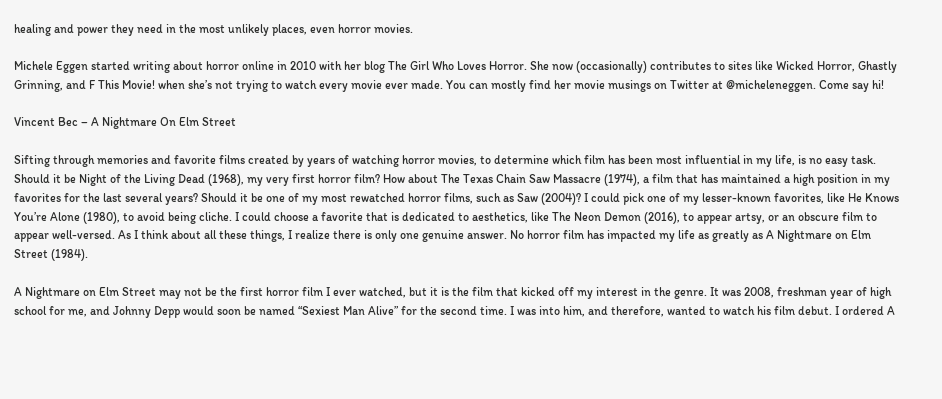healing and power they need in the most unlikely places, even horror movies.

Michele Eggen started writing about horror online in 2010 with her blog The Girl Who Loves Horror. She now (occasionally) contributes to sites like Wicked Horror, Ghastly Grinning, and F This Movie! when she’s not trying to watch every movie ever made. You can mostly find her movie musings on Twitter at @micheleneggen. Come say hi!

Vincent Bec – A Nightmare On Elm Street

Sifting through memories and favorite films created by years of watching horror movies, to determine which film has been most influential in my life, is no easy task. Should it be Night of the Living Dead (1968), my very first horror film? How about The Texas Chain Saw Massacre (1974), a film that has maintained a high position in my favorites for the last several years? Should it be one of my most rewatched horror films, such as Saw (2004)? I could pick one of my lesser-known favorites, like He Knows You’re Alone (1980), to avoid being cliche. I could choose a favorite that is dedicated to aesthetics, like The Neon Demon (2016), to appear artsy, or an obscure film to appear well-versed. As I think about all these things, I realize there is only one genuine answer. No horror film has impacted my life as greatly as A Nightmare on Elm Street (1984).

A Nightmare on Elm Street may not be the first horror film I ever watched, but it is the film that kicked off my interest in the genre. It was 2008, freshman year of high school for me, and Johnny Depp would soon be named “Sexiest Man Alive” for the second time. I was into him, and therefore, wanted to watch his film debut. I ordered A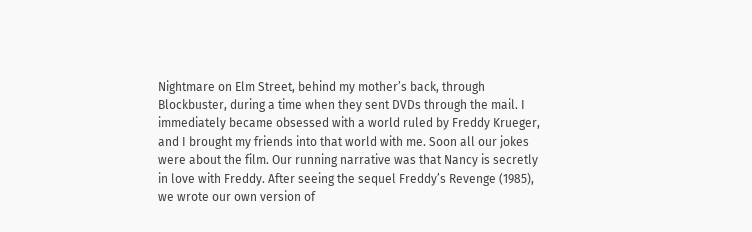Nightmare on Elm Street, behind my mother’s back, through Blockbuster, during a time when they sent DVDs through the mail. I immediately became obsessed with a world ruled by Freddy Krueger, and I brought my friends into that world with me. Soon all our jokes were about the film. Our running narrative was that Nancy is secretly in love with Freddy. After seeing the sequel Freddy’s Revenge (1985), we wrote our own version of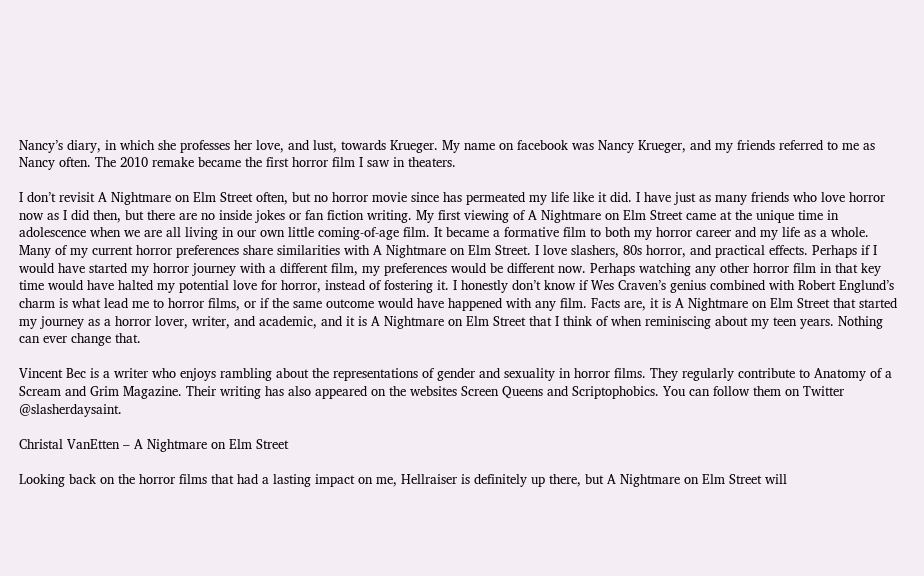Nancy’s diary, in which she professes her love, and lust, towards Krueger. My name on facebook was Nancy Krueger, and my friends referred to me as Nancy often. The 2010 remake became the first horror film I saw in theaters.

I don’t revisit A Nightmare on Elm Street often, but no horror movie since has permeated my life like it did. I have just as many friends who love horror now as I did then, but there are no inside jokes or fan fiction writing. My first viewing of A Nightmare on Elm Street came at the unique time in adolescence when we are all living in our own little coming-of-age film. It became a formative film to both my horror career and my life as a whole. Many of my current horror preferences share similarities with A Nightmare on Elm Street. I love slashers, 80s horror, and practical effects. Perhaps if I would have started my horror journey with a different film, my preferences would be different now. Perhaps watching any other horror film in that key time would have halted my potential love for horror, instead of fostering it. I honestly don’t know if Wes Craven’s genius combined with Robert Englund’s charm is what lead me to horror films, or if the same outcome would have happened with any film. Facts are, it is A Nightmare on Elm Street that started my journey as a horror lover, writer, and academic, and it is A Nightmare on Elm Street that I think of when reminiscing about my teen years. Nothing can ever change that.

Vincent Bec is a writer who enjoys rambling about the representations of gender and sexuality in horror films. They regularly contribute to Anatomy of a Scream and Grim Magazine. Their writing has also appeared on the websites Screen Queens and Scriptophobics. You can follow them on Twitter @slasherdaysaint.

Christal VanEtten – A Nightmare on Elm Street

Looking back on the horror films that had a lasting impact on me, Hellraiser is definitely up there, but A Nightmare on Elm Street will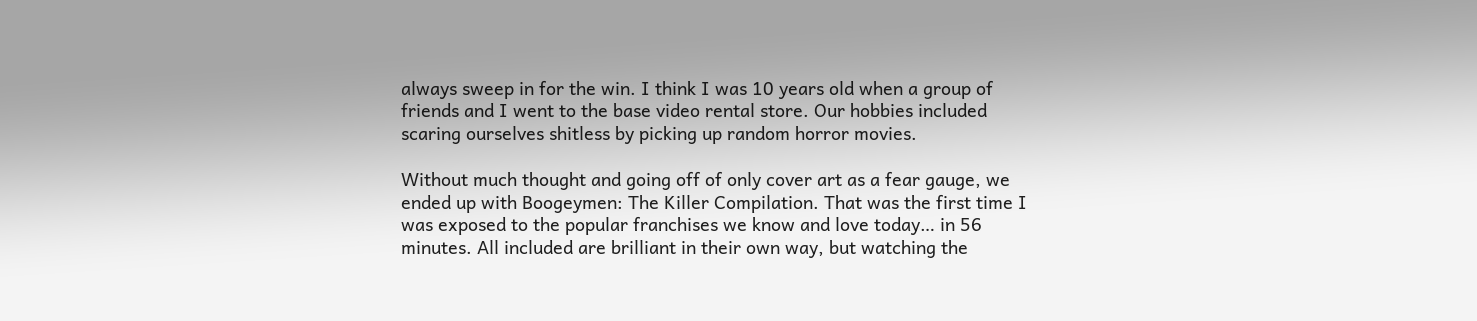always sweep in for the win. I think I was 10 years old when a group of friends and I went to the base video rental store. Our hobbies included scaring ourselves shitless by picking up random horror movies.

Without much thought and going off of only cover art as a fear gauge, we ended up with Boogeymen: The Killer Compilation. That was the first time I was exposed to the popular franchises we know and love today… in 56 minutes. All included are brilliant in their own way, but watching the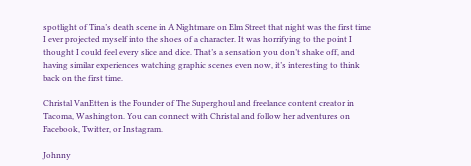spotlight of Tina’s death scene in A Nightmare on Elm Street that night was the first time I ever projected myself into the shoes of a character. It was horrifying to the point I thought I could feel every slice and dice. That’s a sensation you don’t shake off, and having similar experiences watching graphic scenes even now, it’s interesting to think back on the first time.

Christal VanEtten is the Founder of The Superghoul and freelance content creator in Tacoma, Washington. You can connect with Christal and follow her adventures on Facebook, Twitter, or Instagram.

Johnny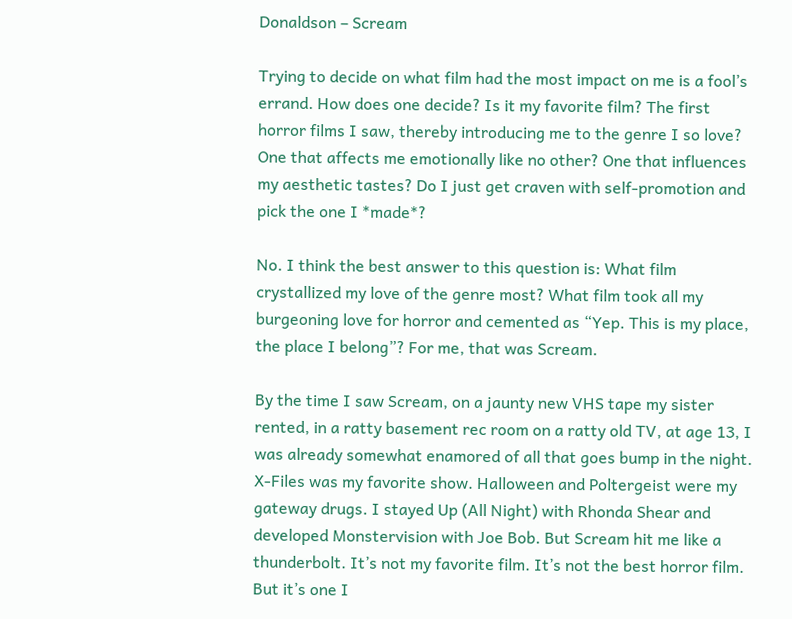Donaldson – Scream

Trying to decide on what film had the most impact on me is a fool’s errand. How does one decide? Is it my favorite film? The first horror films I saw, thereby introducing me to the genre I so love? One that affects me emotionally like no other? One that influences my aesthetic tastes? Do I just get craven with self-promotion and pick the one I *made*?

No. I think the best answer to this question is: What film crystallized my love of the genre most? What film took all my burgeoning love for horror and cemented as “Yep. This is my place, the place I belong”? For me, that was Scream.

By the time I saw Scream, on a jaunty new VHS tape my sister rented, in a ratty basement rec room on a ratty old TV, at age 13, I was already somewhat enamored of all that goes bump in the night. X-Files was my favorite show. Halloween and Poltergeist were my gateway drugs. I stayed Up (All Night) with Rhonda Shear and developed Monstervision with Joe Bob. But Scream hit me like a thunderbolt. It’s not my favorite film. It’s not the best horror film. But it’s one I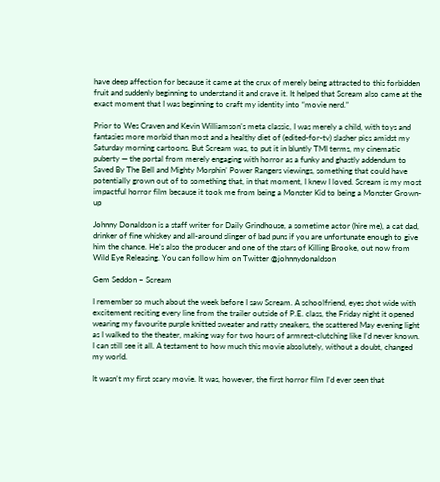have deep affection for because it came at the crux of merely being attracted to this forbidden fruit and suddenly beginning to understand it and crave it. It helped that Scream also came at the exact moment that I was beginning to craft my identity into “movie nerd.”

Prior to Wes Craven and Kevin Williamson’s meta classic, I was merely a child, with toys and fantasies more morbid than most and a healthy diet of (edited-for-tv) slasher pics amidst my Saturday morning cartoons. But Scream was, to put it in bluntly TMI terms, my cinematic puberty — the portal from merely engaging with horror as a funky and ghastly addendum to Saved By The Bell and Mighty Morphin’ Power Rangers viewings, something that could have potentially grown out of to something that, in that moment, I knew I loved. Scream is my most impactful horror film because it took me from being a Monster Kid to being a Monster Grown-up

Johnny Donaldson is a staff writer for Daily Grindhouse, a sometime actor (hire me), a cat dad, drinker of fine whiskey and all-around slinger of bad puns if you are unfortunate enough to give him the chance. He’s also the producer and one of the stars of Killing Brooke, out now from Wild Eye Releasing. You can follow him on Twitter @johnnydonaldson

Gem Seddon – Scream

I remember so much about the week before I saw Scream. A schoolfriend, eyes shot wide with excitement reciting every line from the trailer outside of P.E. class, the Friday night it opened wearing my favourite purple knitted sweater and ratty sneakers, the scattered May evening light as I walked to the theater, making way for two hours of armrest-clutching like I’d never known. I can still see it all. A testament to how much this movie absolutely, without a doubt, changed my world.

It wasn’t my first scary movie. It was, however, the first horror film I’d ever seen that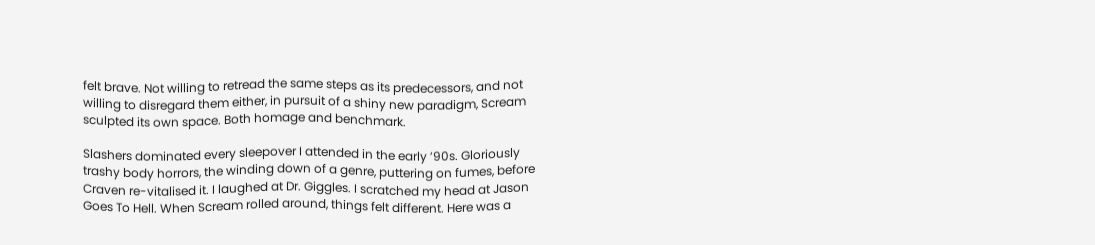felt brave. Not willing to retread the same steps as its predecessors, and not willing to disregard them either, in pursuit of a shiny new paradigm, Scream sculpted its own space. Both homage and benchmark.

Slashers dominated every sleepover I attended in the early ’90s. Gloriously trashy body horrors, the winding down of a genre, puttering on fumes, before Craven re-vitalised it. I laughed at Dr. Giggles. I scratched my head at Jason Goes To Hell. When Scream rolled around, things felt different. Here was a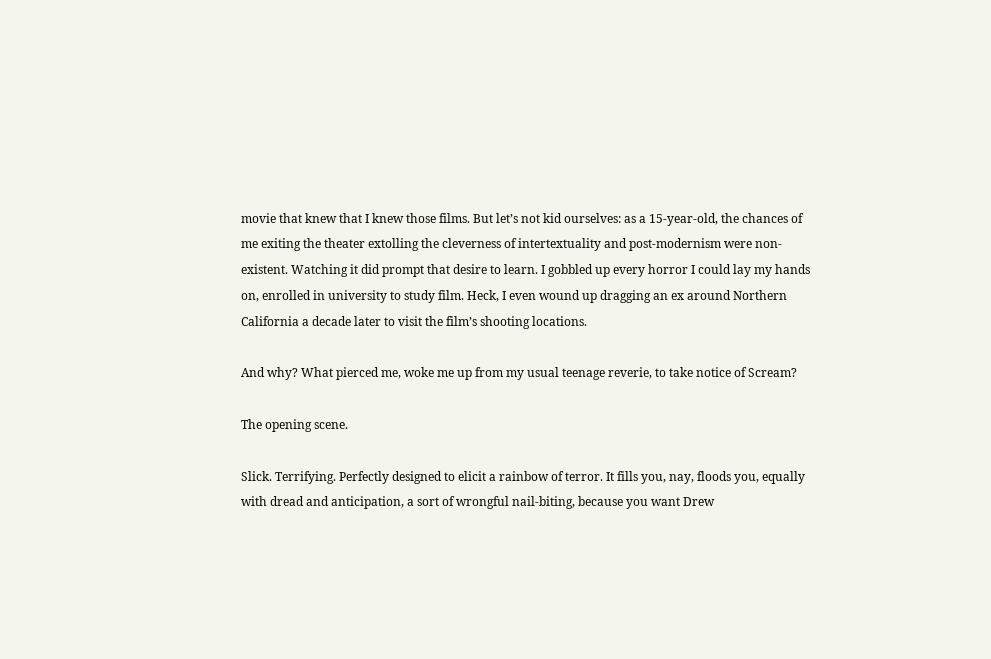movie that knew that I knew those films. But let’s not kid ourselves: as a 15-year-old, the chances of me exiting the theater extolling the cleverness of intertextuality and post-modernism were non-existent. Watching it did prompt that desire to learn. I gobbled up every horror I could lay my hands on, enrolled in university to study film. Heck, I even wound up dragging an ex around Northern California a decade later to visit the film’s shooting locations.

And why? What pierced me, woke me up from my usual teenage reverie, to take notice of Scream?

The opening scene.

Slick. Terrifying. Perfectly designed to elicit a rainbow of terror. It fills you, nay, floods you, equally with dread and anticipation, a sort of wrongful nail-biting, because you want Drew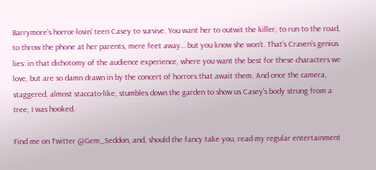Barrymore’s horror-lovin’ teen Casey to survive. You want her to outwit the killer, to run to the road, to throw the phone at her parents, mere feet away… but you know she won’t. That’s Craven’s genius lies: in that dichotomy of the audience experience, where you want the best for these characters we love, but are so damn drawn in by the concert of horrors that await them. And once the camera, staggered, almost staccato-like, stumbles down the garden to show us Casey’s body strung from a tree, I was hooked.

Find me on Twitter @Gem_Seddon, and, should the fancy take you, read my regular entertainment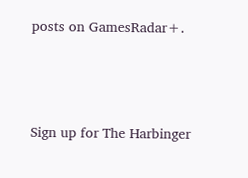posts on GamesRadar+.



Sign up for The Harbinger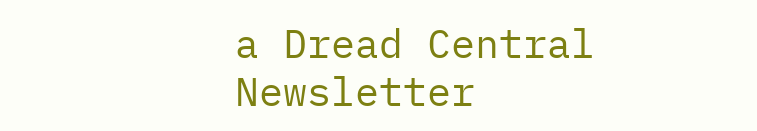a Dread Central Newsletter